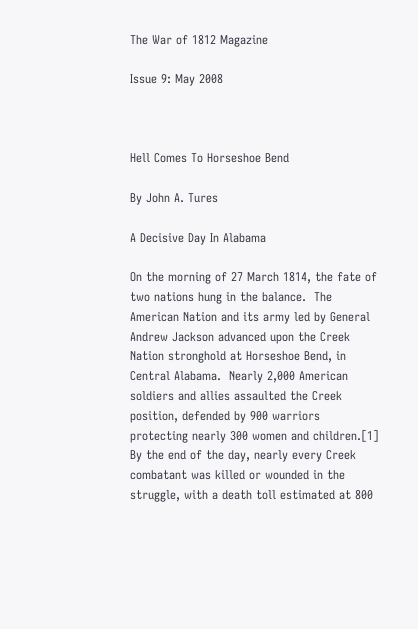The War of 1812 Magazine

Issue 9: May 2008



Hell Comes To Horseshoe Bend

By John A. Tures

A Decisive Day In Alabama

On the morning of 27 March 1814, the fate of two nations hung in the balance.  The American Nation and its army led by General Andrew Jackson advanced upon the Creek Nation stronghold at Horseshoe Bend, in Central Alabama.  Nearly 2,000 American soldiers and allies assaulted the Creek position, defended by 900 warriors protecting nearly 300 women and children.[1]  By the end of the day, nearly every Creek combatant was killed or wounded in the struggle, with a death toll estimated at 800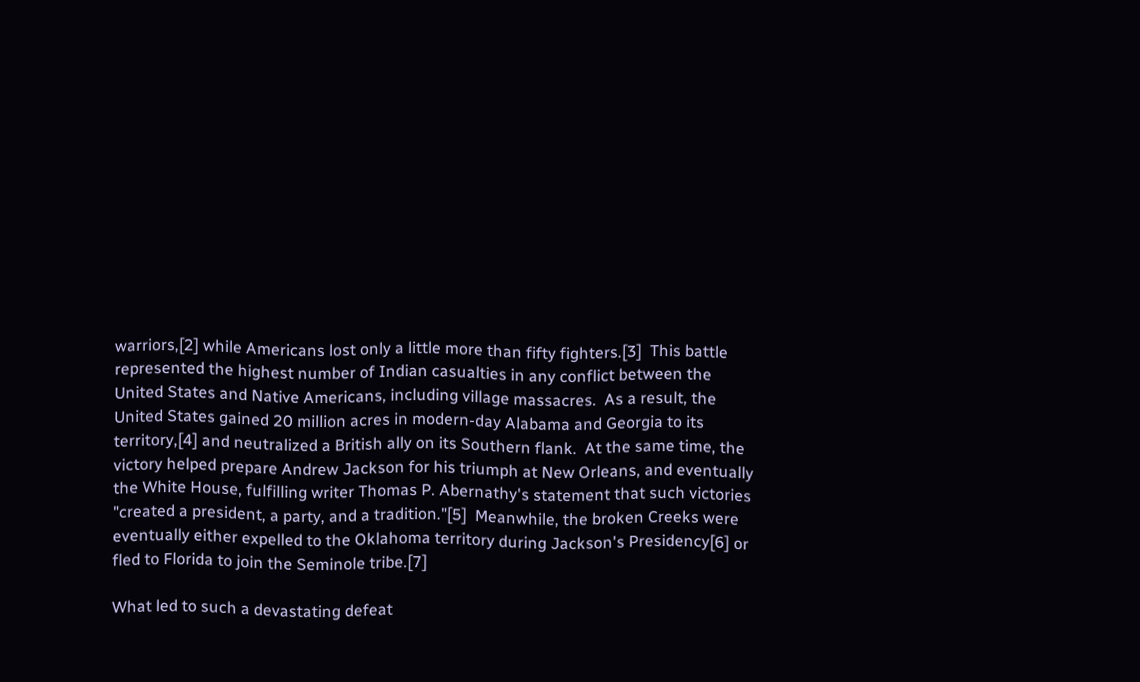warriors,[2] while Americans lost only a little more than fifty fighters.[3]  This battle represented the highest number of Indian casualties in any conflict between the United States and Native Americans, including village massacres.  As a result, the United States gained 20 million acres in modern-day Alabama and Georgia to its territory,[4] and neutralized a British ally on its Southern flank.  At the same time, the victory helped prepare Andrew Jackson for his triumph at New Orleans, and eventually the White House, fulfilling writer Thomas P. Abernathy's statement that such victories "created a president, a party, and a tradition."[5]  Meanwhile, the broken Creeks were eventually either expelled to the Oklahoma territory during Jackson's Presidency[6] or fled to Florida to join the Seminole tribe.[7]

What led to such a devastating defeat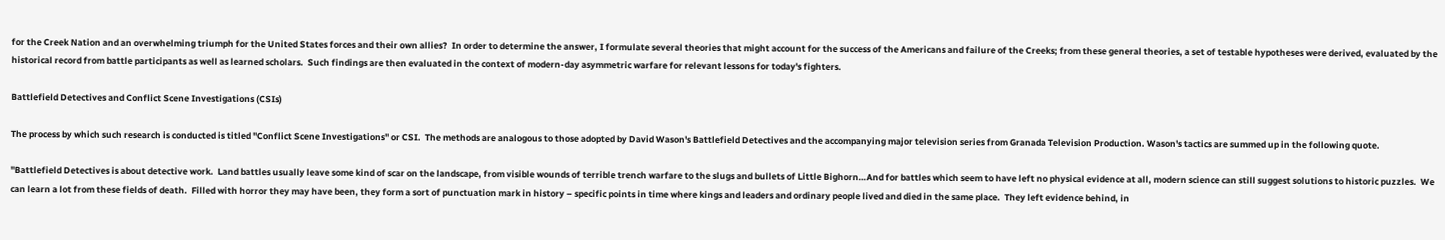for the Creek Nation and an overwhelming triumph for the United States forces and their own allies?  In order to determine the answer, I formulate several theories that might account for the success of the Americans and failure of the Creeks; from these general theories, a set of testable hypotheses were derived, evaluated by the historical record from battle participants as well as learned scholars.  Such findings are then evaluated in the context of modern-day asymmetric warfare for relevant lessons for today's fighters.

Battlefield Detectives and Conflict Scene Investigations (CSIs)

The process by which such research is conducted is titled "Conflict Scene Investigations" or CSI.  The methods are analogous to those adopted by David Wason's Battlefield Detectives and the accompanying major television series from Granada Television Production. Wason's tactics are summed up in the following quote.

"Battlefield Detectives is about detective work.  Land battles usually leave some kind of scar on the landscape, from visible wounds of terrible trench warfare to the slugs and bullets of Little Bighorn…And for battles which seem to have left no physical evidence at all, modern science can still suggest solutions to historic puzzles.  We can learn a lot from these fields of death.  Filled with horror they may have been, they form a sort of punctuation mark in history – specific points in time where kings and leaders and ordinary people lived and died in the same place.  They left evidence behind, in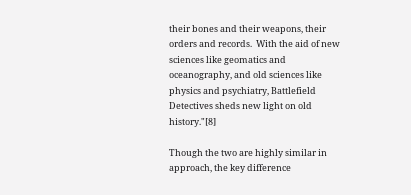their bones and their weapons, their orders and records.  With the aid of new sciences like geomatics and oceanography, and old sciences like physics and psychiatry, Battlefield Detectives sheds new light on old history."[8]

Though the two are highly similar in approach, the key difference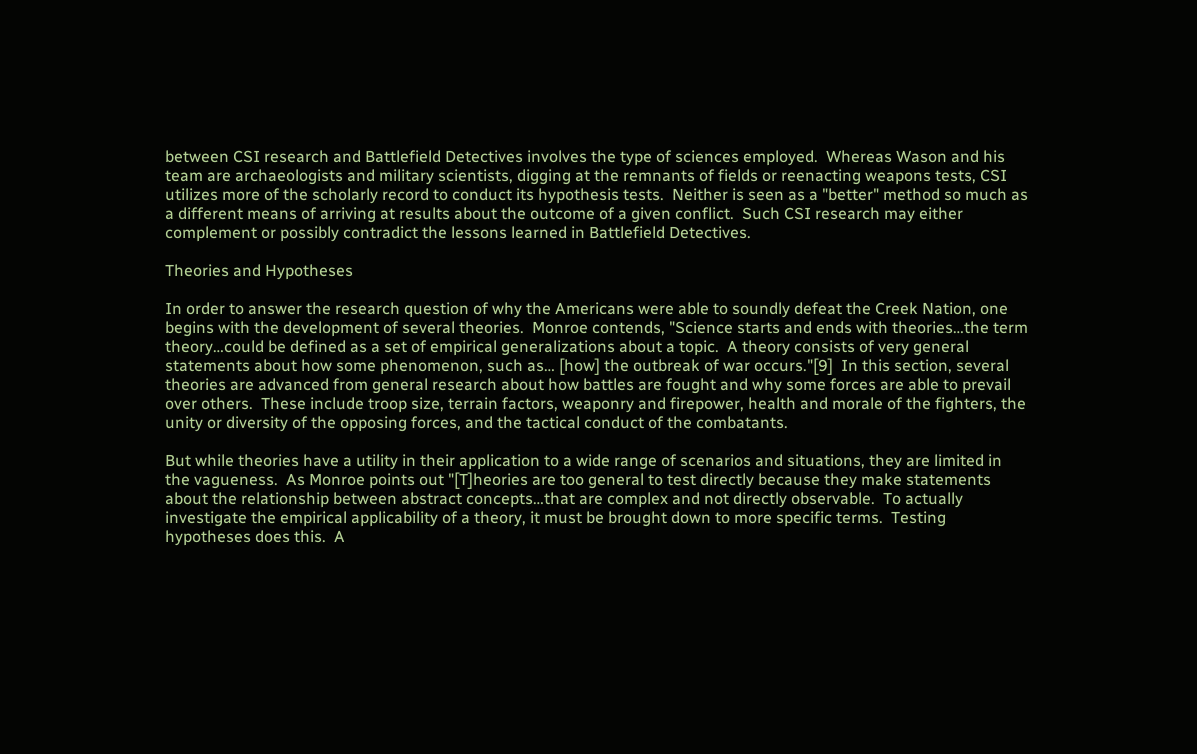between CSI research and Battlefield Detectives involves the type of sciences employed.  Whereas Wason and his team are archaeologists and military scientists, digging at the remnants of fields or reenacting weapons tests, CSI utilizes more of the scholarly record to conduct its hypothesis tests.  Neither is seen as a "better" method so much as a different means of arriving at results about the outcome of a given conflict.  Such CSI research may either complement or possibly contradict the lessons learned in Battlefield Detectives.

Theories and Hypotheses

In order to answer the research question of why the Americans were able to soundly defeat the Creek Nation, one begins with the development of several theories.  Monroe contends, "Science starts and ends with theories…the term theory…could be defined as a set of empirical generalizations about a topic.  A theory consists of very general statements about how some phenomenon, such as… [how] the outbreak of war occurs."[9]  In this section, several theories are advanced from general research about how battles are fought and why some forces are able to prevail over others.  These include troop size, terrain factors, weaponry and firepower, health and morale of the fighters, the unity or diversity of the opposing forces, and the tactical conduct of the combatants.

But while theories have a utility in their application to a wide range of scenarios and situations, they are limited in the vagueness.  As Monroe points out "[T]heories are too general to test directly because they make statements about the relationship between abstract concepts…that are complex and not directly observable.  To actually investigate the empirical applicability of a theory, it must be brought down to more specific terms.  Testing hypotheses does this.  A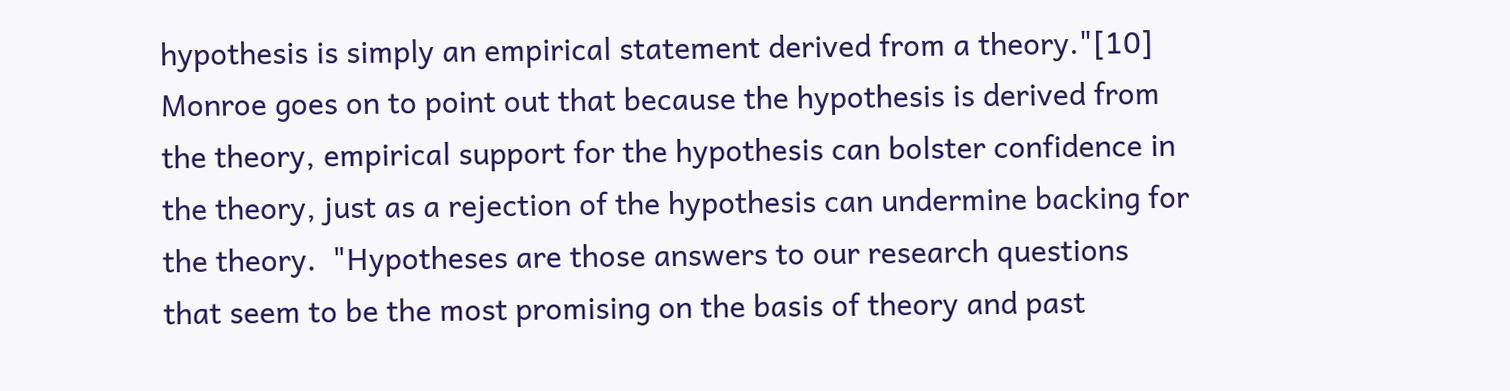hypothesis is simply an empirical statement derived from a theory."[10]  Monroe goes on to point out that because the hypothesis is derived from the theory, empirical support for the hypothesis can bolster confidence in the theory, just as a rejection of the hypothesis can undermine backing for the theory.  "Hypotheses are those answers to our research questions that seem to be the most promising on the basis of theory and past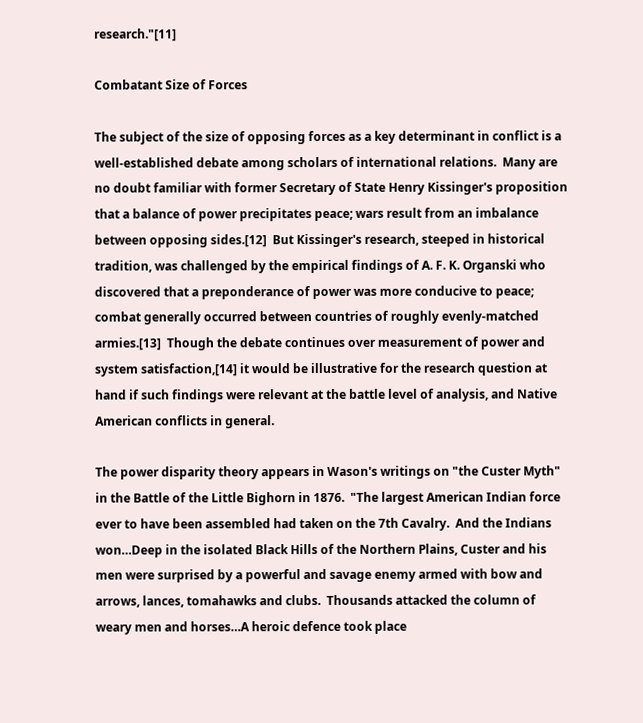research."[11]

Combatant Size of Forces

The subject of the size of opposing forces as a key determinant in conflict is a well-established debate among scholars of international relations.  Many are no doubt familiar with former Secretary of State Henry Kissinger's proposition that a balance of power precipitates peace; wars result from an imbalance between opposing sides.[12]  But Kissinger's research, steeped in historical tradition, was challenged by the empirical findings of A. F. K. Organski who discovered that a preponderance of power was more conducive to peace; combat generally occurred between countries of roughly evenly-matched armies.[13]  Though the debate continues over measurement of power and system satisfaction,[14] it would be illustrative for the research question at hand if such findings were relevant at the battle level of analysis, and Native American conflicts in general.

The power disparity theory appears in Wason's writings on "the Custer Myth" in the Battle of the Little Bighorn in 1876.  "The largest American Indian force ever to have been assembled had taken on the 7th Cavalry.  And the Indians won…Deep in the isolated Black Hills of the Northern Plains, Custer and his men were surprised by a powerful and savage enemy armed with bow and arrows, lances, tomahawks and clubs.  Thousands attacked the column of weary men and horses…A heroic defence took place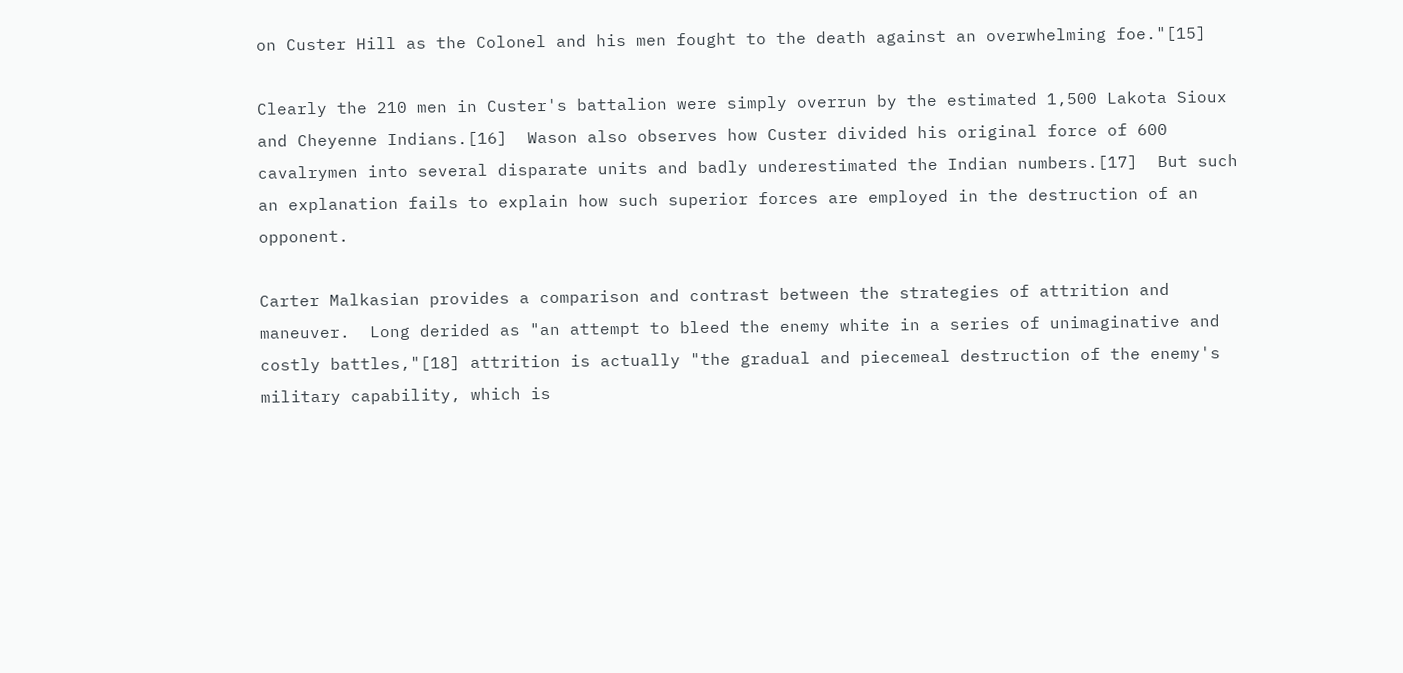on Custer Hill as the Colonel and his men fought to the death against an overwhelming foe."[15]

Clearly the 210 men in Custer's battalion were simply overrun by the estimated 1,500 Lakota Sioux and Cheyenne Indians.[16]  Wason also observes how Custer divided his original force of 600 cavalrymen into several disparate units and badly underestimated the Indian numbers.[17]  But such an explanation fails to explain how such superior forces are employed in the destruction of an opponent.

Carter Malkasian provides a comparison and contrast between the strategies of attrition and maneuver.  Long derided as "an attempt to bleed the enemy white in a series of unimaginative and costly battles,"[18] attrition is actually "the gradual and piecemeal destruction of the enemy's military capability, which is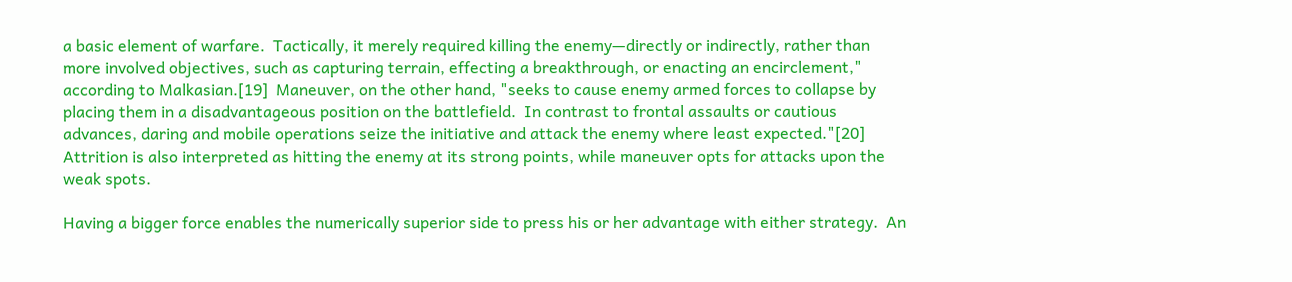a basic element of warfare.  Tactically, it merely required killing the enemy—directly or indirectly, rather than more involved objectives, such as capturing terrain, effecting a breakthrough, or enacting an encirclement," according to Malkasian.[19]  Maneuver, on the other hand, "seeks to cause enemy armed forces to collapse by placing them in a disadvantageous position on the battlefield.  In contrast to frontal assaults or cautious advances, daring and mobile operations seize the initiative and attack the enemy where least expected."[20]  Attrition is also interpreted as hitting the enemy at its strong points, while maneuver opts for attacks upon the weak spots.

Having a bigger force enables the numerically superior side to press his or her advantage with either strategy.  An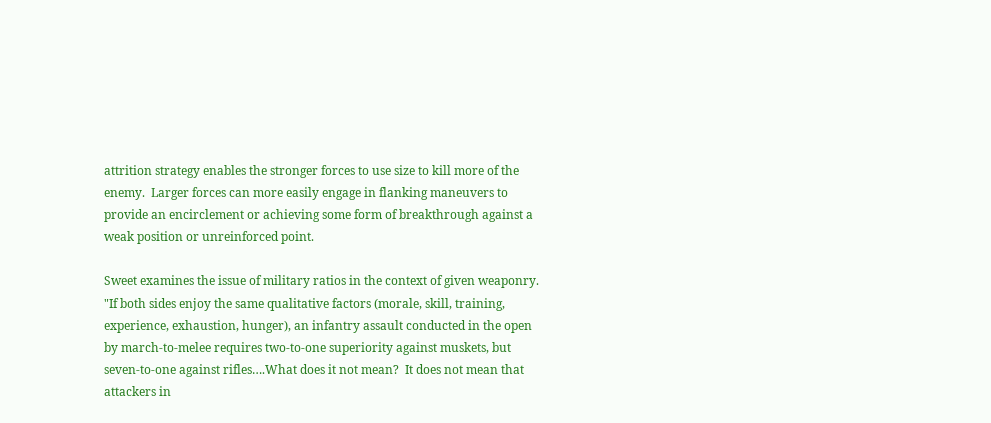attrition strategy enables the stronger forces to use size to kill more of the enemy.  Larger forces can more easily engage in flanking maneuvers to provide an encirclement or achieving some form of breakthrough against a weak position or unreinforced point.

Sweet examines the issue of military ratios in the context of given weaponry.  "If both sides enjoy the same qualitative factors (morale, skill, training, experience, exhaustion, hunger), an infantry assault conducted in the open by march-to-melee requires two-to-one superiority against muskets, but seven-to-one against rifles….What does it not mean?  It does not mean that attackers in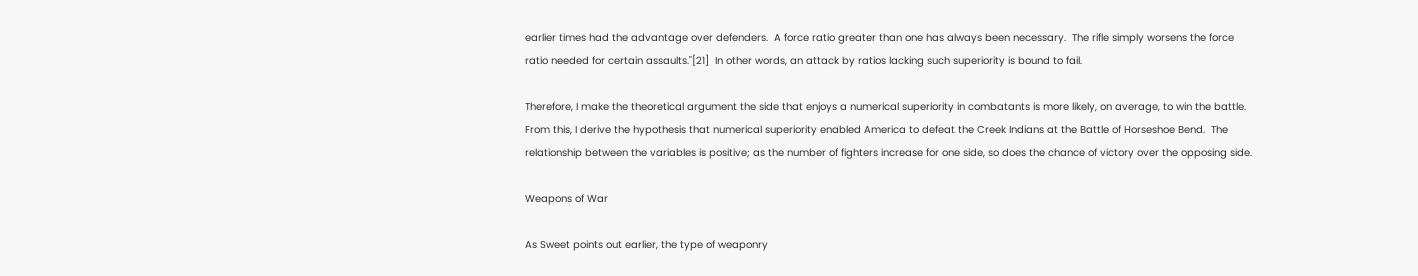earlier times had the advantage over defenders.  A force ratio greater than one has always been necessary.  The rifle simply worsens the force ratio needed for certain assaults."[21]  In other words, an attack by ratios lacking such superiority is bound to fail.

Therefore, I make the theoretical argument the side that enjoys a numerical superiority in combatants is more likely, on average, to win the battle.  From this, I derive the hypothesis that numerical superiority enabled America to defeat the Creek Indians at the Battle of Horseshoe Bend.  The relationship between the variables is positive; as the number of fighters increase for one side, so does the chance of victory over the opposing side.

Weapons of War

As Sweet points out earlier, the type of weaponry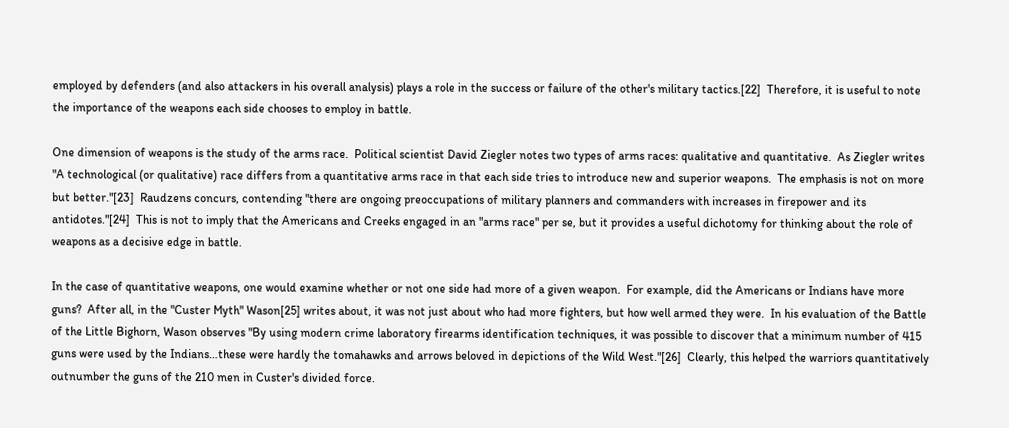employed by defenders (and also attackers in his overall analysis) plays a role in the success or failure of the other's military tactics.[22]  Therefore, it is useful to note the importance of the weapons each side chooses to employ in battle.

One dimension of weapons is the study of the arms race.  Political scientist David Ziegler notes two types of arms races: qualitative and quantitative.  As Ziegler writes "A technological (or qualitative) race differs from a quantitative arms race in that each side tries to introduce new and superior weapons.  The emphasis is not on more but better."[23]  Raudzens concurs, contending "there are ongoing preoccupations of military planners and commanders with increases in firepower and its antidotes."[24]  This is not to imply that the Americans and Creeks engaged in an "arms race" per se, but it provides a useful dichotomy for thinking about the role of weapons as a decisive edge in battle.

In the case of quantitative weapons, one would examine whether or not one side had more of a given weapon.  For example, did the Americans or Indians have more guns?  After all, in the "Custer Myth" Wason[25] writes about, it was not just about who had more fighters, but how well armed they were.  In his evaluation of the Battle of the Little Bighorn, Wason observes "By using modern crime laboratory firearms identification techniques, it was possible to discover that a minimum number of 415 guns were used by the Indians…these were hardly the tomahawks and arrows beloved in depictions of the Wild West."[26]  Clearly, this helped the warriors quantitatively outnumber the guns of the 210 men in Custer's divided force.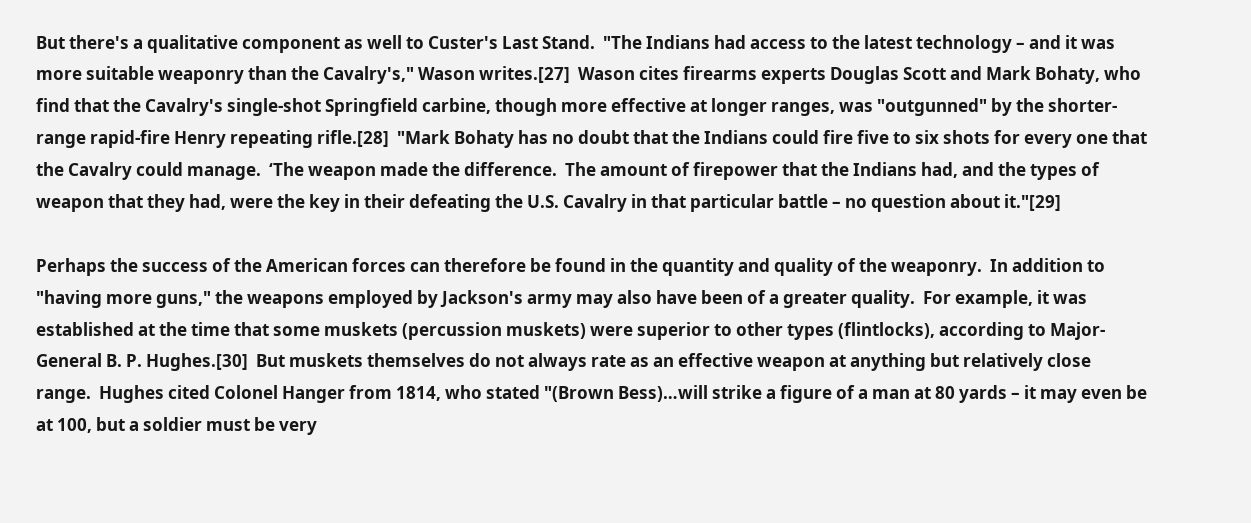But there's a qualitative component as well to Custer's Last Stand.  "The Indians had access to the latest technology – and it was more suitable weaponry than the Cavalry's," Wason writes.[27]  Wason cites firearms experts Douglas Scott and Mark Bohaty, who find that the Cavalry's single-shot Springfield carbine, though more effective at longer ranges, was "outgunned" by the shorter-range rapid-fire Henry repeating rifle.[28]  "Mark Bohaty has no doubt that the Indians could fire five to six shots for every one that the Cavalry could manage.  ‘The weapon made the difference.  The amount of firepower that the Indians had, and the types of weapon that they had, were the key in their defeating the U.S. Cavalry in that particular battle – no question about it."[29]

Perhaps the success of the American forces can therefore be found in the quantity and quality of the weaponry.  In addition to "having more guns," the weapons employed by Jackson's army may also have been of a greater quality.  For example, it was established at the time that some muskets (percussion muskets) were superior to other types (flintlocks), according to Major-General B. P. Hughes.[30]  But muskets themselves do not always rate as an effective weapon at anything but relatively close range.  Hughes cited Colonel Hanger from 1814, who stated "(Brown Bess)…will strike a figure of a man at 80 yards – it may even be at 100, but a soldier must be very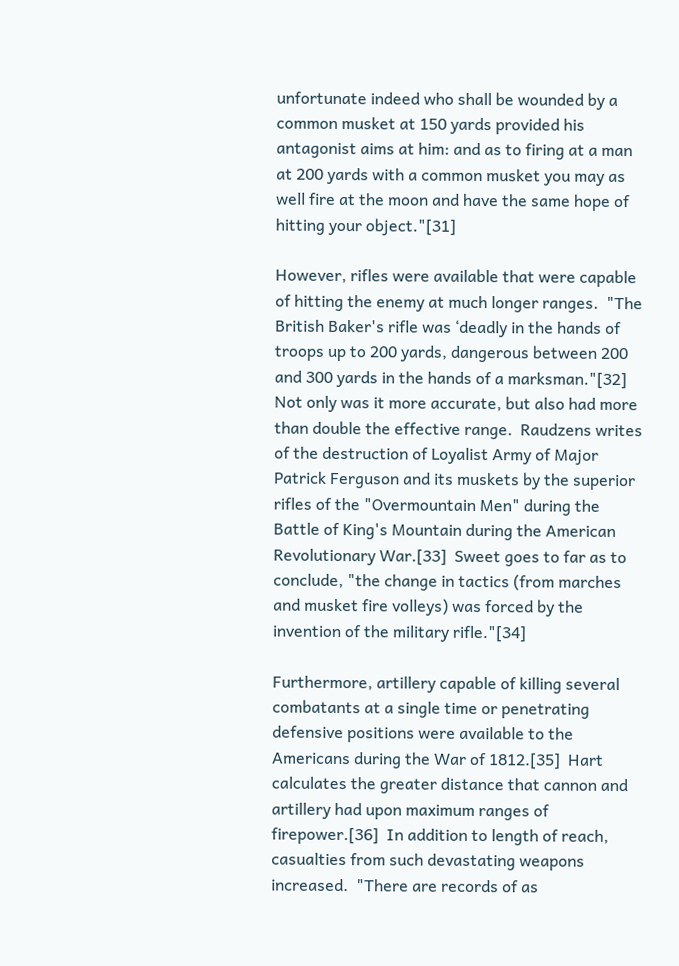unfortunate indeed who shall be wounded by a common musket at 150 yards provided his antagonist aims at him: and as to firing at a man at 200 yards with a common musket you may as well fire at the moon and have the same hope of hitting your object."[31]

However, rifles were available that were capable of hitting the enemy at much longer ranges.  "The British Baker's rifle was ‘deadly in the hands of troops up to 200 yards, dangerous between 200 and 300 yards in the hands of a marksman."[32]  Not only was it more accurate, but also had more than double the effective range.  Raudzens writes of the destruction of Loyalist Army of Major Patrick Ferguson and its muskets by the superior rifles of the "Overmountain Men" during the Battle of King's Mountain during the American Revolutionary War.[33]  Sweet goes to far as to conclude, "the change in tactics (from marches and musket fire volleys) was forced by the invention of the military rifle."[34]

Furthermore, artillery capable of killing several combatants at a single time or penetrating defensive positions were available to the Americans during the War of 1812.[35]  Hart calculates the greater distance that cannon and artillery had upon maximum ranges of firepower.[36]  In addition to length of reach, casualties from such devastating weapons increased.  "There are records of as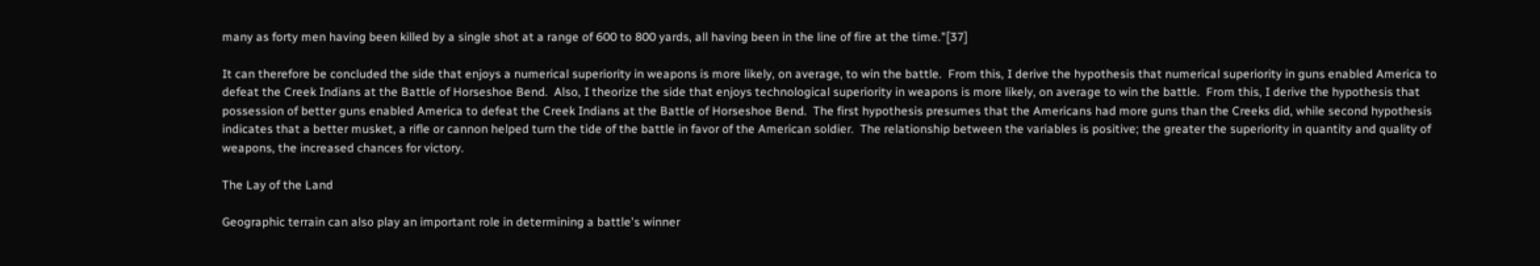many as forty men having been killed by a single shot at a range of 600 to 800 yards, all having been in the line of fire at the time."[37]

It can therefore be concluded the side that enjoys a numerical superiority in weapons is more likely, on average, to win the battle.  From this, I derive the hypothesis that numerical superiority in guns enabled America to defeat the Creek Indians at the Battle of Horseshoe Bend.  Also, I theorize the side that enjoys technological superiority in weapons is more likely, on average to win the battle.  From this, I derive the hypothesis that possession of better guns enabled America to defeat the Creek Indians at the Battle of Horseshoe Bend.  The first hypothesis presumes that the Americans had more guns than the Creeks did, while second hypothesis indicates that a better musket, a rifle or cannon helped turn the tide of the battle in favor of the American soldier.  The relationship between the variables is positive; the greater the superiority in quantity and quality of weapons, the increased chances for victory.

The Lay of the Land

Geographic terrain can also play an important role in determining a battle's winner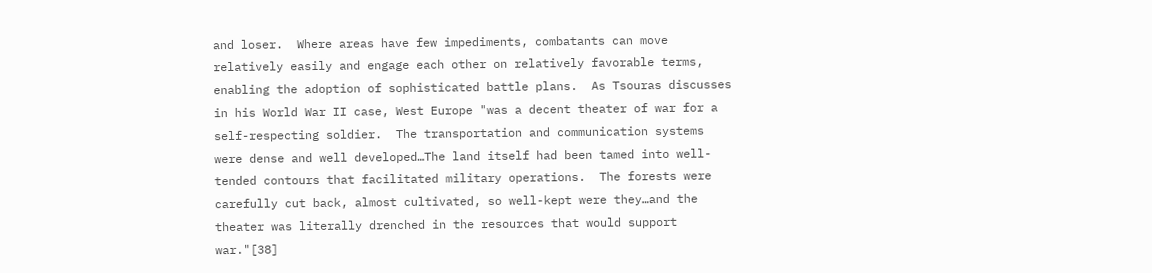and loser.  Where areas have few impediments, combatants can move relatively easily and engage each other on relatively favorable terms, enabling the adoption of sophisticated battle plans.  As Tsouras discusses in his World War II case, West Europe "was a decent theater of war for a self-respecting soldier.  The transportation and communication systems were dense and well developed…The land itself had been tamed into well-tended contours that facilitated military operations.  The forests were carefully cut back, almost cultivated, so well-kept were they…and the theater was literally drenched in the resources that would support war."[38]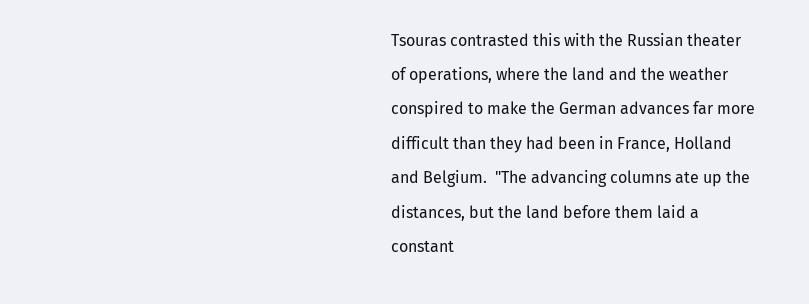Tsouras contrasted this with the Russian theater of operations, where the land and the weather conspired to make the German advances far more difficult than they had been in France, Holland and Belgium.  "The advancing columns ate up the distances, but the land before them laid a constant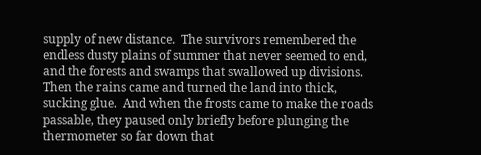supply of new distance.  The survivors remembered the endless dusty plains of summer that never seemed to end, and the forests and swamps that swallowed up divisions.  Then the rains came and turned the land into thick, sucking glue.  And when the frosts came to make the roads passable, they paused only briefly before plunging the thermometer so far down that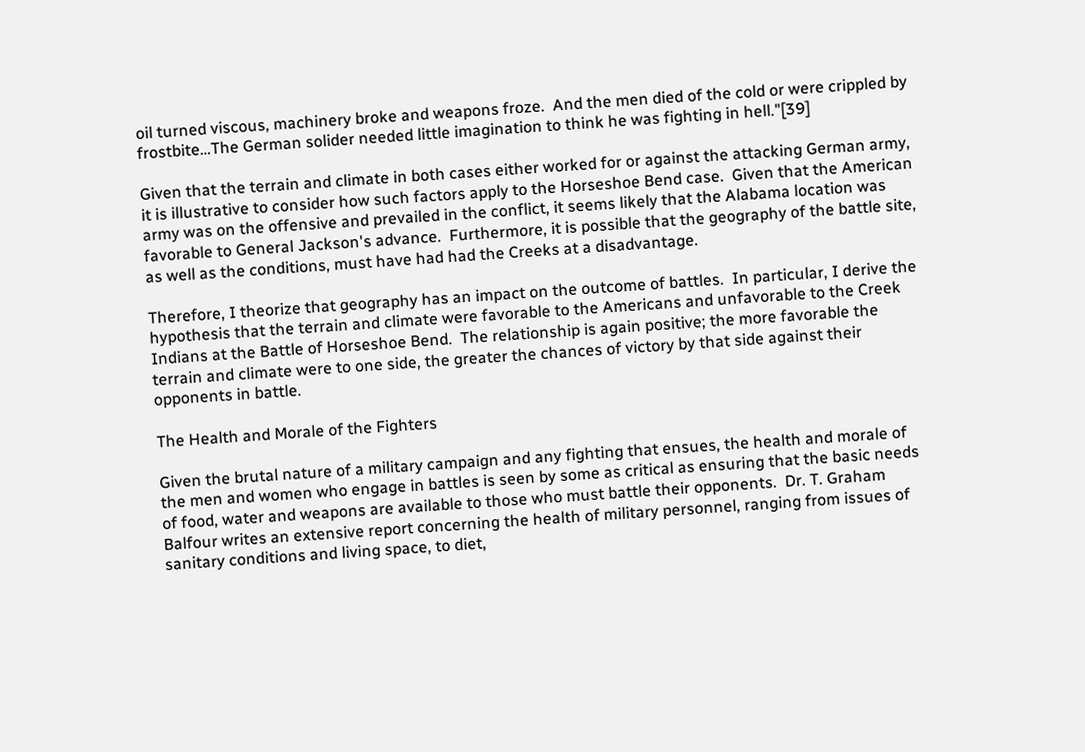oil turned viscous, machinery broke and weapons froze.  And the men died of the cold or were crippled by frostbite…The German solider needed little imagination to think he was fighting in hell."[39]

Given that the terrain and climate in both cases either worked for or against the attacking German army, it is illustrative to consider how such factors apply to the Horseshoe Bend case.  Given that the American army was on the offensive and prevailed in the conflict, it seems likely that the Alabama location was favorable to General Jackson's advance.  Furthermore, it is possible that the geography of the battle site, as well as the conditions, must have had had the Creeks at a disadvantage.

Therefore, I theorize that geography has an impact on the outcome of battles.  In particular, I derive the hypothesis that the terrain and climate were favorable to the Americans and unfavorable to the Creek Indians at the Battle of Horseshoe Bend.  The relationship is again positive; the more favorable the terrain and climate were to one side, the greater the chances of victory by that side against their opponents in battle.

The Health and Morale of the Fighters

Given the brutal nature of a military campaign and any fighting that ensues, the health and morale of the men and women who engage in battles is seen by some as critical as ensuring that the basic needs of food, water and weapons are available to those who must battle their opponents.  Dr. T. Graham Balfour writes an extensive report concerning the health of military personnel, ranging from issues of sanitary conditions and living space, to diet,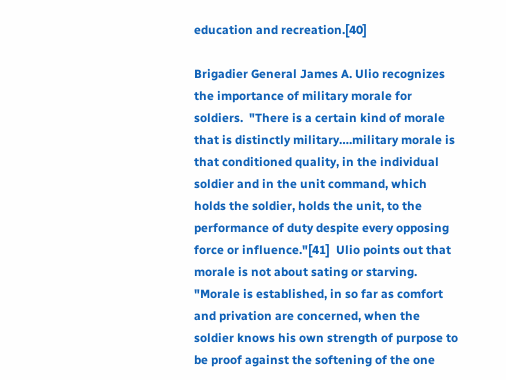education and recreation.[40]

Brigadier General James A. Ulio recognizes the importance of military morale for soldiers.  "There is a certain kind of morale that is distinctly military….military morale is that conditioned quality, in the individual soldier and in the unit command, which holds the soldier, holds the unit, to the performance of duty despite every opposing force or influence."[41]  Ulio points out that morale is not about sating or starving.  "Morale is established, in so far as comfort and privation are concerned, when the soldier knows his own strength of purpose to be proof against the softening of the one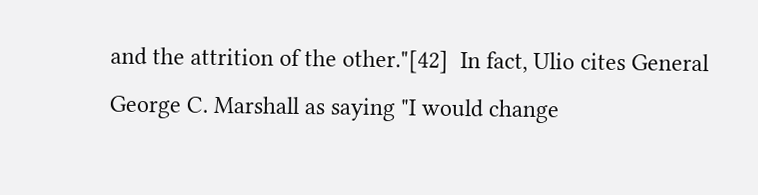and the attrition of the other."[42]  In fact, Ulio cites General George C. Marshall as saying "I would change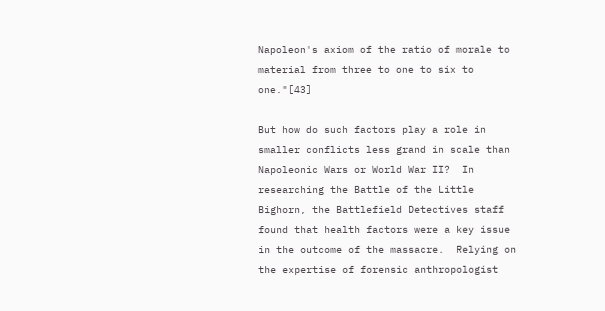Napoleon's axiom of the ratio of morale to material from three to one to six to one."[43]

But how do such factors play a role in smaller conflicts less grand in scale than Napoleonic Wars or World War II?  In researching the Battle of the Little Bighorn, the Battlefield Detectives staff found that health factors were a key issue in the outcome of the massacre.  Relying on the expertise of forensic anthropologist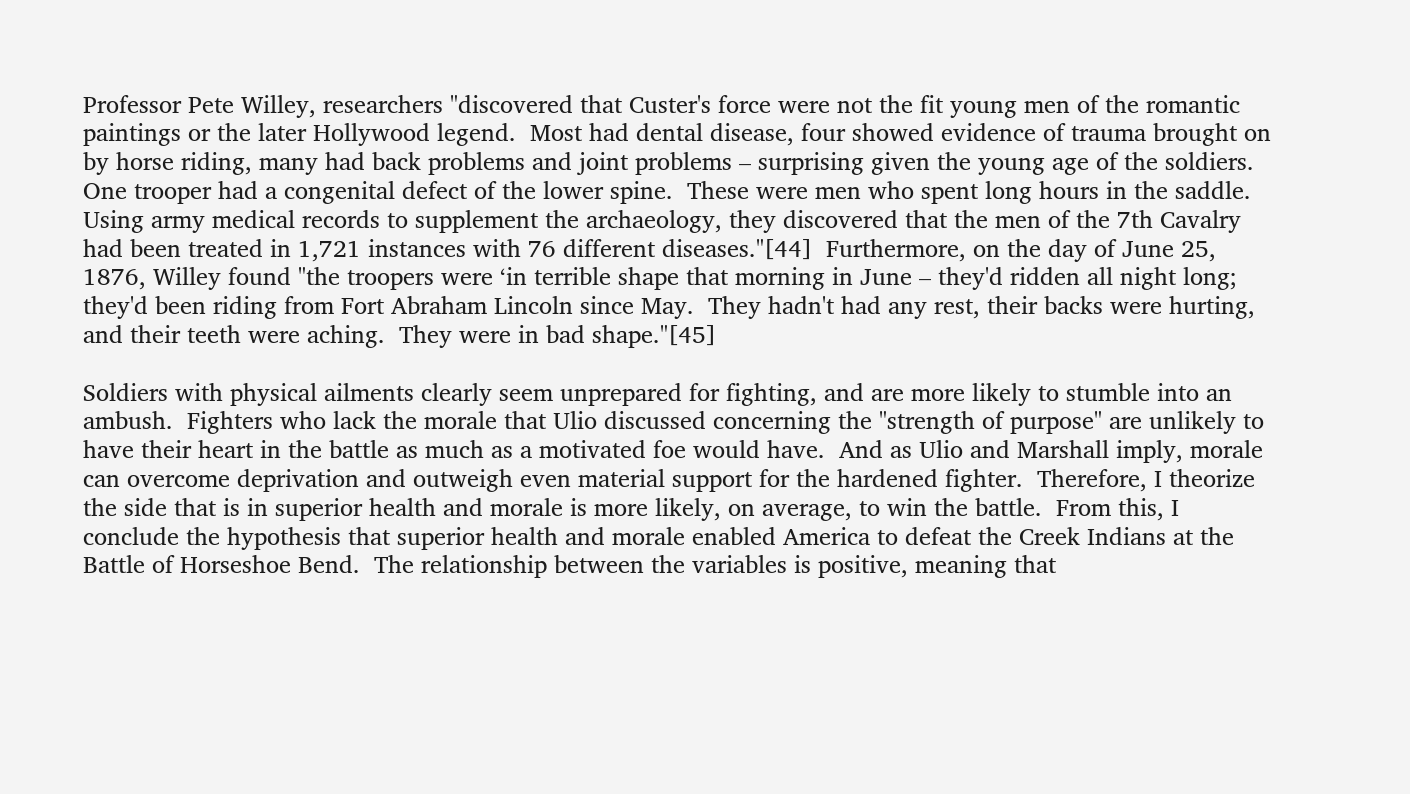Professor Pete Willey, researchers "discovered that Custer's force were not the fit young men of the romantic paintings or the later Hollywood legend.  Most had dental disease, four showed evidence of trauma brought on by horse riding, many had back problems and joint problems – surprising given the young age of the soldiers.  One trooper had a congenital defect of the lower spine.  These were men who spent long hours in the saddle.  Using army medical records to supplement the archaeology, they discovered that the men of the 7th Cavalry had been treated in 1,721 instances with 76 different diseases."[44]  Furthermore, on the day of June 25, 1876, Willey found "the troopers were ‘in terrible shape that morning in June – they'd ridden all night long; they'd been riding from Fort Abraham Lincoln since May.  They hadn't had any rest, their backs were hurting, and their teeth were aching.  They were in bad shape."[45]

Soldiers with physical ailments clearly seem unprepared for fighting, and are more likely to stumble into an ambush.  Fighters who lack the morale that Ulio discussed concerning the "strength of purpose" are unlikely to have their heart in the battle as much as a motivated foe would have.  And as Ulio and Marshall imply, morale can overcome deprivation and outweigh even material support for the hardened fighter.  Therefore, I theorize the side that is in superior health and morale is more likely, on average, to win the battle.  From this, I conclude the hypothesis that superior health and morale enabled America to defeat the Creek Indians at the Battle of Horseshoe Bend.  The relationship between the variables is positive, meaning that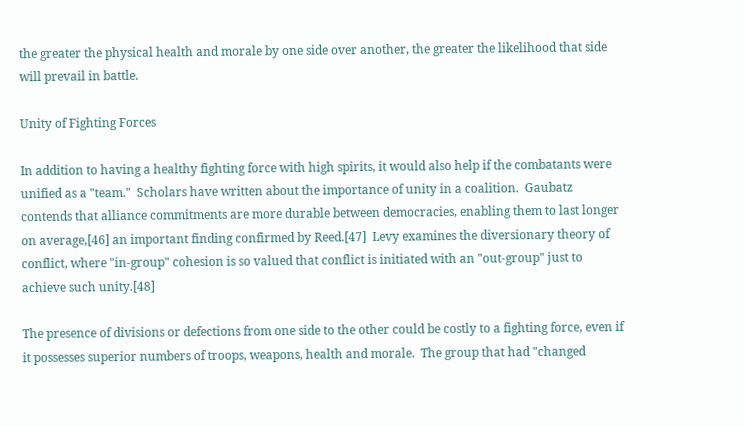the greater the physical health and morale by one side over another, the greater the likelihood that side will prevail in battle.

Unity of Fighting Forces

In addition to having a healthy fighting force with high spirits, it would also help if the combatants were unified as a "team."  Scholars have written about the importance of unity in a coalition.  Gaubatz contends that alliance commitments are more durable between democracies, enabling them to last longer on average,[46] an important finding confirmed by Reed.[47]  Levy examines the diversionary theory of conflict, where "in-group" cohesion is so valued that conflict is initiated with an "out-group" just to achieve such unity.[48]

The presence of divisions or defections from one side to the other could be costly to a fighting force, even if it possesses superior numbers of troops, weapons, health and morale.  The group that had "changed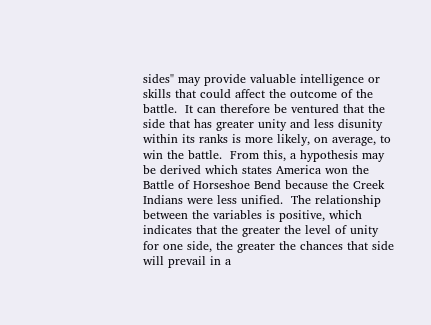sides" may provide valuable intelligence or skills that could affect the outcome of the battle.  It can therefore be ventured that the side that has greater unity and less disunity within its ranks is more likely, on average, to win the battle.  From this, a hypothesis may be derived which states America won the Battle of Horseshoe Bend because the Creek Indians were less unified.  The relationship between the variables is positive, which indicates that the greater the level of unity for one side, the greater the chances that side will prevail in a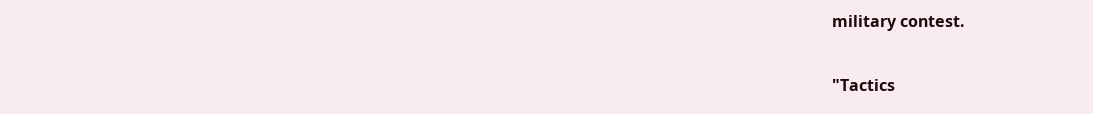military contest.

"Tactics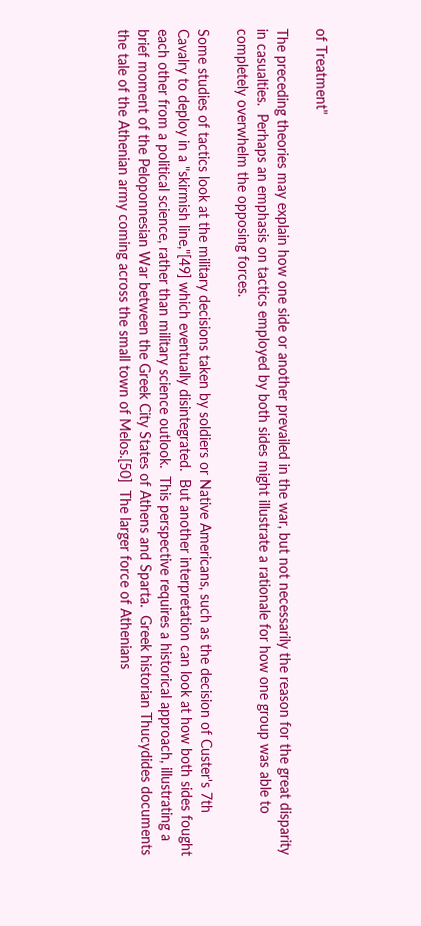of Treatment"

The preceding theories may explain how one side or another prevailed in the war, but not necessarily the reason for the great disparity in casualties.  Perhaps an emphasis on tactics employed by both sides might illustrate a rationale for how one group was able to completely overwhelm the opposing forces.

Some studies of tactics look at the military decisions taken by soldiers or Native Americans, such as the decision of Custer's 7th Cavalry to deploy in a "skirmish line,"[49] which eventually disintegrated.  But another interpretation can look at how both sides fought each other from a political science, rather than military science outlook.  This perspective requires a historical approach, illustrating a brief moment of the Peloponnesian War between the Greek City States of Athens and Sparta.  Greek historian Thucydides documents the tale of the Athenian army coming across the small town of Melos.[50]  The larger force of Athenians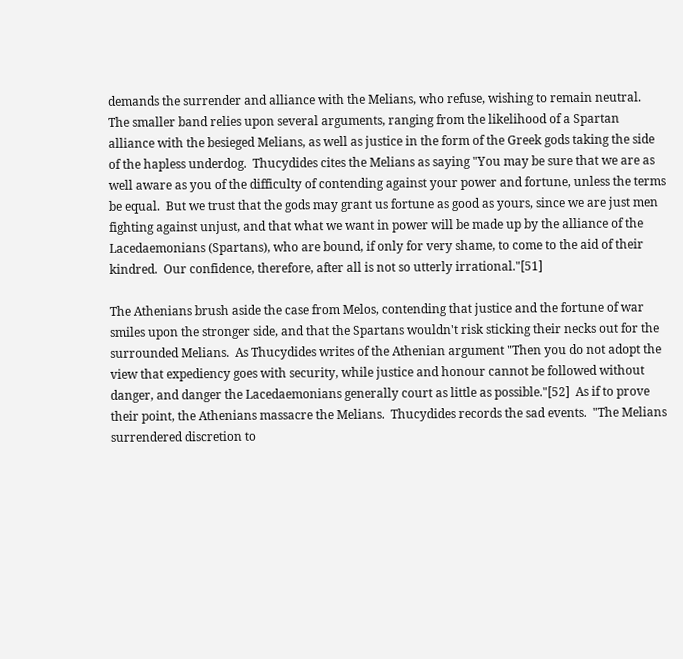demands the surrender and alliance with the Melians, who refuse, wishing to remain neutral.  The smaller band relies upon several arguments, ranging from the likelihood of a Spartan alliance with the besieged Melians, as well as justice in the form of the Greek gods taking the side of the hapless underdog.  Thucydides cites the Melians as saying "You may be sure that we are as well aware as you of the difficulty of contending against your power and fortune, unless the terms be equal.  But we trust that the gods may grant us fortune as good as yours, since we are just men fighting against unjust, and that what we want in power will be made up by the alliance of the Lacedaemonians (Spartans), who are bound, if only for very shame, to come to the aid of their kindred.  Our confidence, therefore, after all is not so utterly irrational."[51]

The Athenians brush aside the case from Melos, contending that justice and the fortune of war smiles upon the stronger side, and that the Spartans wouldn't risk sticking their necks out for the surrounded Melians.  As Thucydides writes of the Athenian argument "Then you do not adopt the view that expediency goes with security, while justice and honour cannot be followed without danger, and danger the Lacedaemonians generally court as little as possible."[52]  As if to prove their point, the Athenians massacre the Melians.  Thucydides records the sad events.  "The Melians surrendered discretion to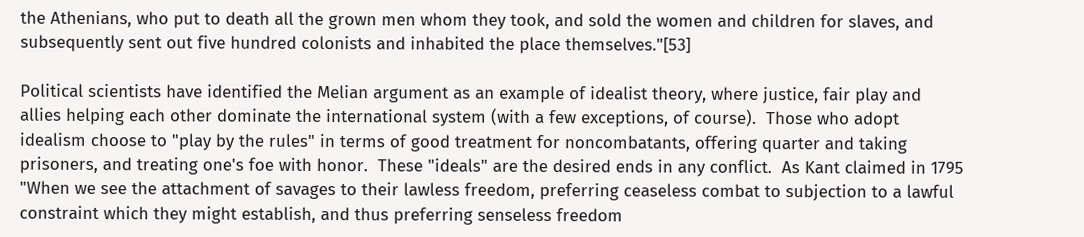the Athenians, who put to death all the grown men whom they took, and sold the women and children for slaves, and subsequently sent out five hundred colonists and inhabited the place themselves."[53]

Political scientists have identified the Melian argument as an example of idealist theory, where justice, fair play and allies helping each other dominate the international system (with a few exceptions, of course).  Those who adopt idealism choose to "play by the rules" in terms of good treatment for noncombatants, offering quarter and taking prisoners, and treating one's foe with honor.  These "ideals" are the desired ends in any conflict.  As Kant claimed in 1795 "When we see the attachment of savages to their lawless freedom, preferring ceaseless combat to subjection to a lawful constraint which they might establish, and thus preferring senseless freedom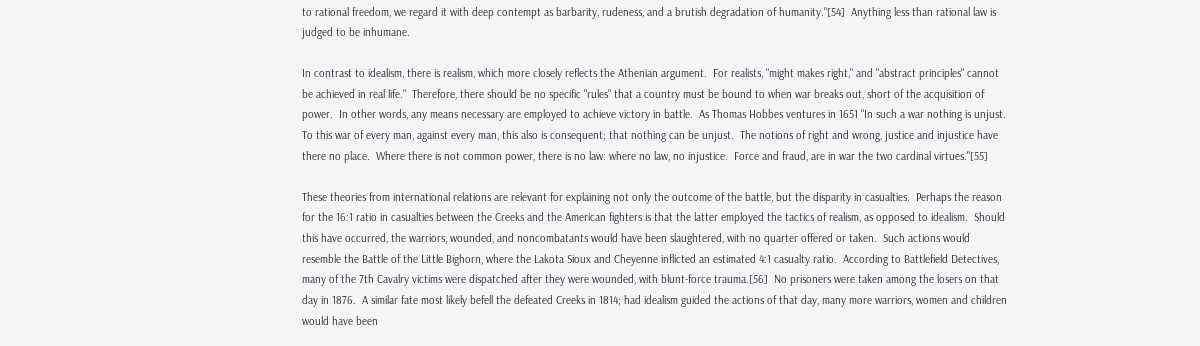to rational freedom, we regard it with deep contempt as barbarity, rudeness, and a brutish degradation of humanity."[54]  Anything less than rational law is judged to be inhumane.

In contrast to idealism, there is realism, which more closely reflects the Athenian argument.  For realists, "might makes right," and "abstract principles" cannot be achieved in real life."  Therefore, there should be no specific "rules" that a country must be bound to when war breaks out, short of the acquisition of power.  In other words, any means necessary are employed to achieve victory in battle.  As Thomas Hobbes ventures in 1651 "In such a war nothing is unjust.  To this war of every man, against every man, this also is consequent; that nothing can be unjust.  The notions of right and wrong, justice and injustice have there no place.  Where there is not common power, there is no law: where no law, no injustice.  Force and fraud, are in war the two cardinal virtues."[55]

These theories from international relations are relevant for explaining not only the outcome of the battle, but the disparity in casualties.  Perhaps the reason for the 16:1 ratio in casualties between the Creeks and the American fighters is that the latter employed the tactics of realism, as opposed to idealism.  Should this have occurred, the warriors, wounded, and noncombatants would have been slaughtered, with no quarter offered or taken.  Such actions would resemble the Battle of the Little Bighorn, where the Lakota Sioux and Cheyenne inflicted an estimated 4:1 casualty ratio.  According to Battlefield Detectives, many of the 7th Cavalry victims were dispatched after they were wounded, with blunt-force trauma.[56]  No prisoners were taken among the losers on that day in 1876.  A similar fate most likely befell the defeated Creeks in 1814; had idealism guided the actions of that day, many more warriors, women and children would have been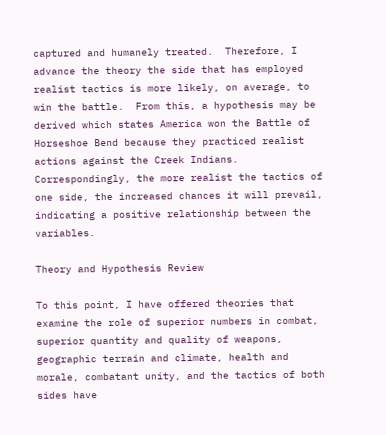captured and humanely treated.  Therefore, I advance the theory the side that has employed realist tactics is more likely, on average, to win the battle.  From this, a hypothesis may be derived which states America won the Battle of Horseshoe Bend because they practiced realist actions against the Creek Indians.  Correspondingly, the more realist the tactics of one side, the increased chances it will prevail, indicating a positive relationship between the variables.

Theory and Hypothesis Review

To this point, I have offered theories that examine the role of superior numbers in combat, superior quantity and quality of weapons, geographic terrain and climate, health and morale, combatant unity, and the tactics of both sides have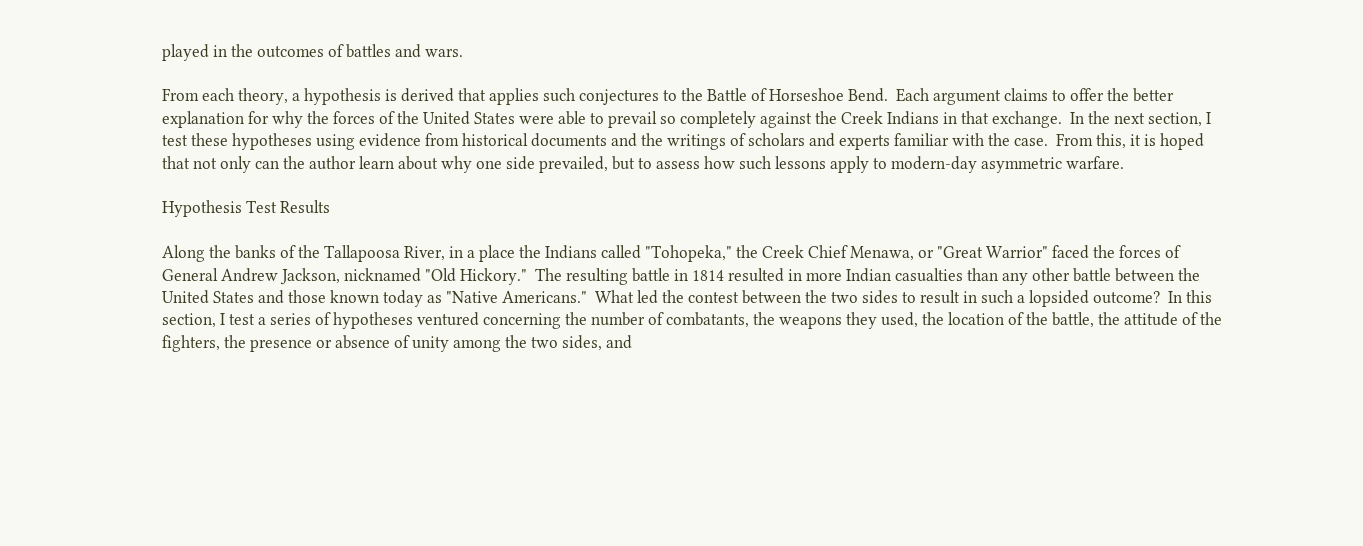played in the outcomes of battles and wars.

From each theory, a hypothesis is derived that applies such conjectures to the Battle of Horseshoe Bend.  Each argument claims to offer the better explanation for why the forces of the United States were able to prevail so completely against the Creek Indians in that exchange.  In the next section, I test these hypotheses using evidence from historical documents and the writings of scholars and experts familiar with the case.  From this, it is hoped that not only can the author learn about why one side prevailed, but to assess how such lessons apply to modern-day asymmetric warfare.

Hypothesis Test Results

Along the banks of the Tallapoosa River, in a place the Indians called "Tohopeka," the Creek Chief Menawa, or "Great Warrior" faced the forces of General Andrew Jackson, nicknamed "Old Hickory."  The resulting battle in 1814 resulted in more Indian casualties than any other battle between the United States and those known today as "Native Americans."  What led the contest between the two sides to result in such a lopsided outcome?  In this section, I test a series of hypotheses ventured concerning the number of combatants, the weapons they used, the location of the battle, the attitude of the fighters, the presence or absence of unity among the two sides, and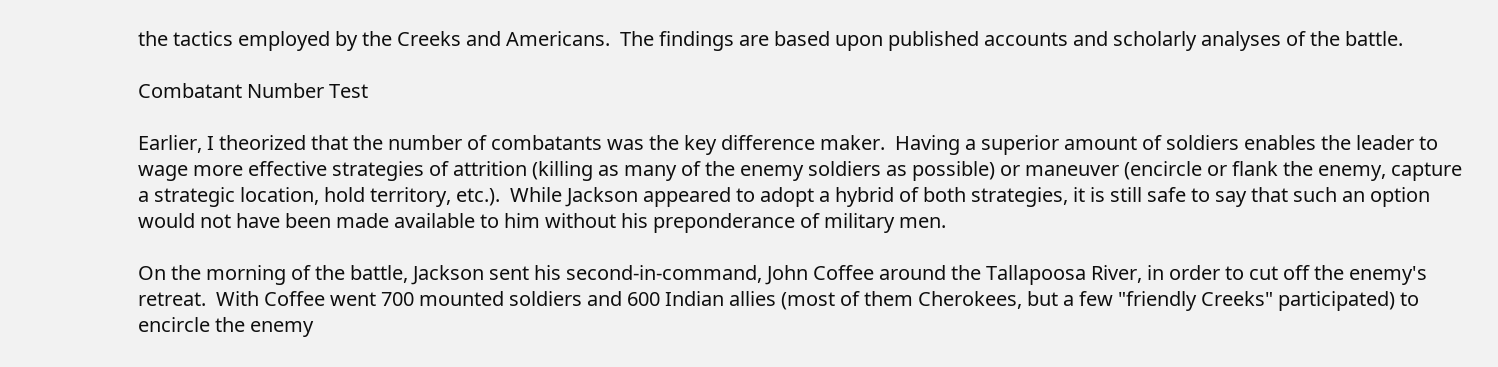the tactics employed by the Creeks and Americans.  The findings are based upon published accounts and scholarly analyses of the battle.

Combatant Number Test

Earlier, I theorized that the number of combatants was the key difference maker.  Having a superior amount of soldiers enables the leader to wage more effective strategies of attrition (killing as many of the enemy soldiers as possible) or maneuver (encircle or flank the enemy, capture a strategic location, hold territory, etc.).  While Jackson appeared to adopt a hybrid of both strategies, it is still safe to say that such an option would not have been made available to him without his preponderance of military men.

On the morning of the battle, Jackson sent his second-in-command, John Coffee around the Tallapoosa River, in order to cut off the enemy's retreat.  With Coffee went 700 mounted soldiers and 600 Indian allies (most of them Cherokees, but a few "friendly Creeks" participated) to encircle the enemy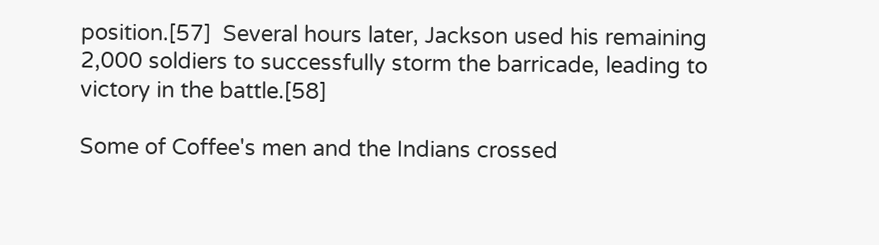position.[57]  Several hours later, Jackson used his remaining 2,000 soldiers to successfully storm the barricade, leading to victory in the battle.[58]

Some of Coffee's men and the Indians crossed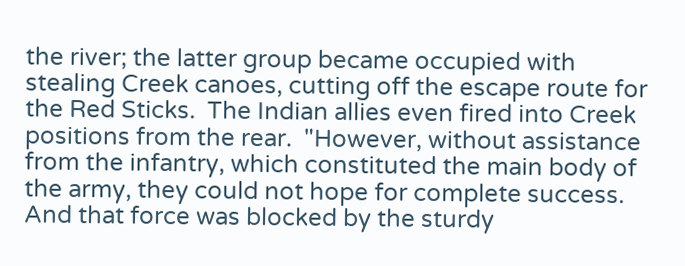the river; the latter group became occupied with stealing Creek canoes, cutting off the escape route for the Red Sticks.  The Indian allies even fired into Creek positions from the rear.  "However, without assistance from the infantry, which constituted the main body of the army, they could not hope for complete success.  And that force was blocked by the sturdy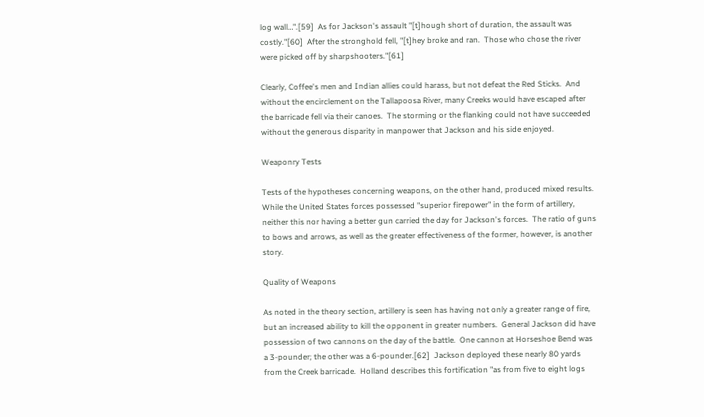log wall…".[59]  As for Jackson's assault "[t]hough short of duration, the assault was costly."[60]  After the stronghold fell, "[t]hey broke and ran.  Those who chose the river were picked off by sharpshooters."[61]

Clearly, Coffee's men and Indian allies could harass, but not defeat the Red Sticks.  And without the encirclement on the Tallapoosa River, many Creeks would have escaped after the barricade fell via their canoes.  The storming or the flanking could not have succeeded without the generous disparity in manpower that Jackson and his side enjoyed.

Weaponry Tests

Tests of the hypotheses concerning weapons, on the other hand, produced mixed results.  While the United States forces possessed "superior firepower" in the form of artillery, neither this nor having a better gun carried the day for Jackson's forces.  The ratio of guns to bows and arrows, as well as the greater effectiveness of the former, however, is another story.

Quality of Weapons

As noted in the theory section, artillery is seen has having not only a greater range of fire, but an increased ability to kill the opponent in greater numbers.  General Jackson did have possession of two cannons on the day of the battle.  One cannon at Horseshoe Bend was a 3-pounder; the other was a 6-pounder.[62]  Jackson deployed these nearly 80 yards from the Creek barricade.  Holland describes this fortification "as from five to eight logs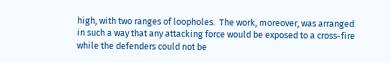high, with two ranges of loopholes.  The work, moreover, was arranged in such a way that any attacking force would be exposed to a cross-fire while the defenders could not be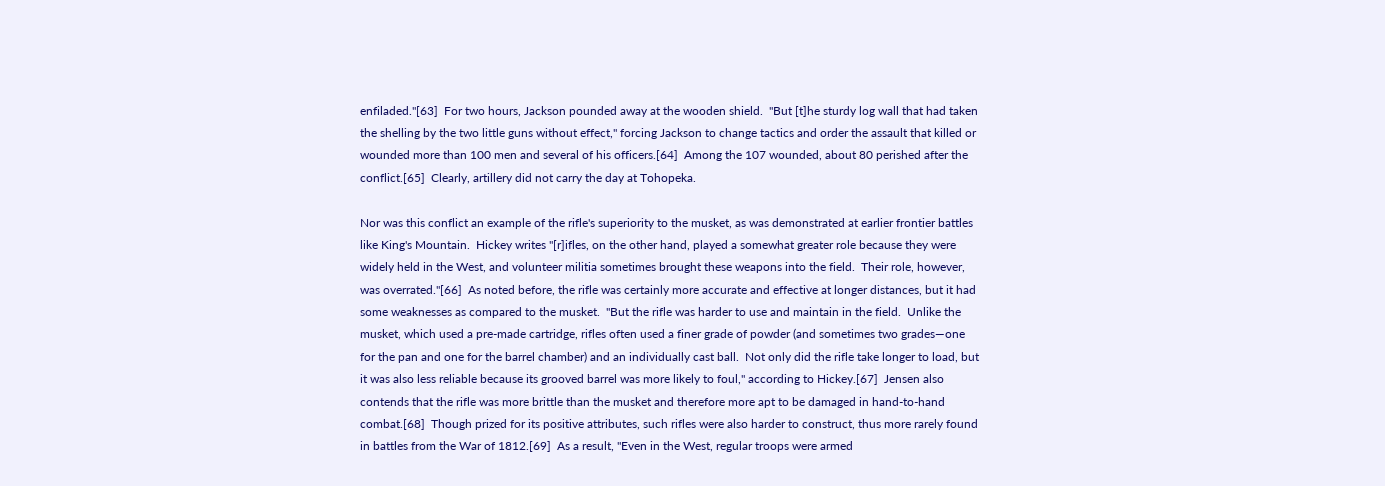enfiladed."[63]  For two hours, Jackson pounded away at the wooden shield.  "But [t]he sturdy log wall that had taken the shelling by the two little guns without effect," forcing Jackson to change tactics and order the assault that killed or wounded more than 100 men and several of his officers.[64]  Among the 107 wounded, about 80 perished after the conflict.[65]  Clearly, artillery did not carry the day at Tohopeka.

Nor was this conflict an example of the rifle's superiority to the musket, as was demonstrated at earlier frontier battles like King's Mountain.  Hickey writes "[r]ifles, on the other hand, played a somewhat greater role because they were widely held in the West, and volunteer militia sometimes brought these weapons into the field.  Their role, however, was overrated."[66]  As noted before, the rifle was certainly more accurate and effective at longer distances, but it had some weaknesses as compared to the musket.  "But the rifle was harder to use and maintain in the field.  Unlike the musket, which used a pre-made cartridge, rifles often used a finer grade of powder (and sometimes two grades—one for the pan and one for the barrel chamber) and an individually cast ball.  Not only did the rifle take longer to load, but it was also less reliable because its grooved barrel was more likely to foul," according to Hickey.[67]  Jensen also contends that the rifle was more brittle than the musket and therefore more apt to be damaged in hand-to-hand combat.[68]  Though prized for its positive attributes, such rifles were also harder to construct, thus more rarely found in battles from the War of 1812.[69]  As a result, "Even in the West, regular troops were armed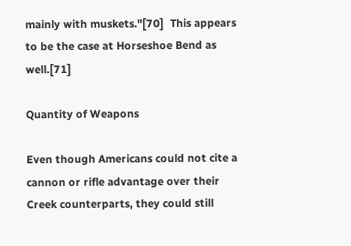mainly with muskets."[70]  This appears to be the case at Horseshoe Bend as well.[71]

Quantity of Weapons

Even though Americans could not cite a cannon or rifle advantage over their Creek counterparts, they could still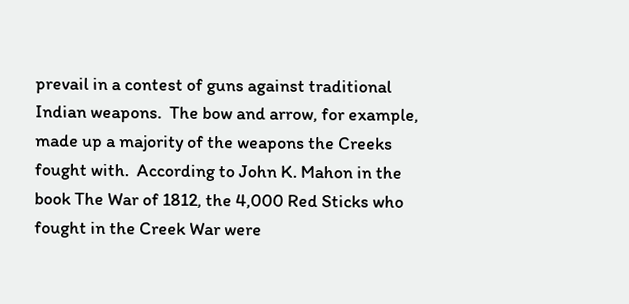prevail in a contest of guns against traditional Indian weapons.  The bow and arrow, for example, made up a majority of the weapons the Creeks fought with.  According to John K. Mahon in the book The War of 1812, the 4,000 Red Sticks who fought in the Creek War were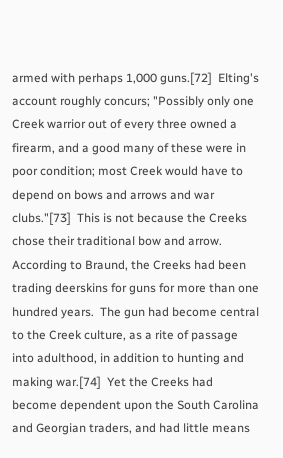armed with perhaps 1,000 guns.[72]  Elting's account roughly concurs; "Possibly only one Creek warrior out of every three owned a firearm, and a good many of these were in poor condition; most Creek would have to depend on bows and arrows and war clubs."[73]  This is not because the Creeks chose their traditional bow and arrow.  According to Braund, the Creeks had been trading deerskins for guns for more than one hundred years.  The gun had become central to the Creek culture, as a rite of passage into adulthood, in addition to hunting and making war.[74]  Yet the Creeks had become dependent upon the South Carolina and Georgian traders, and had little means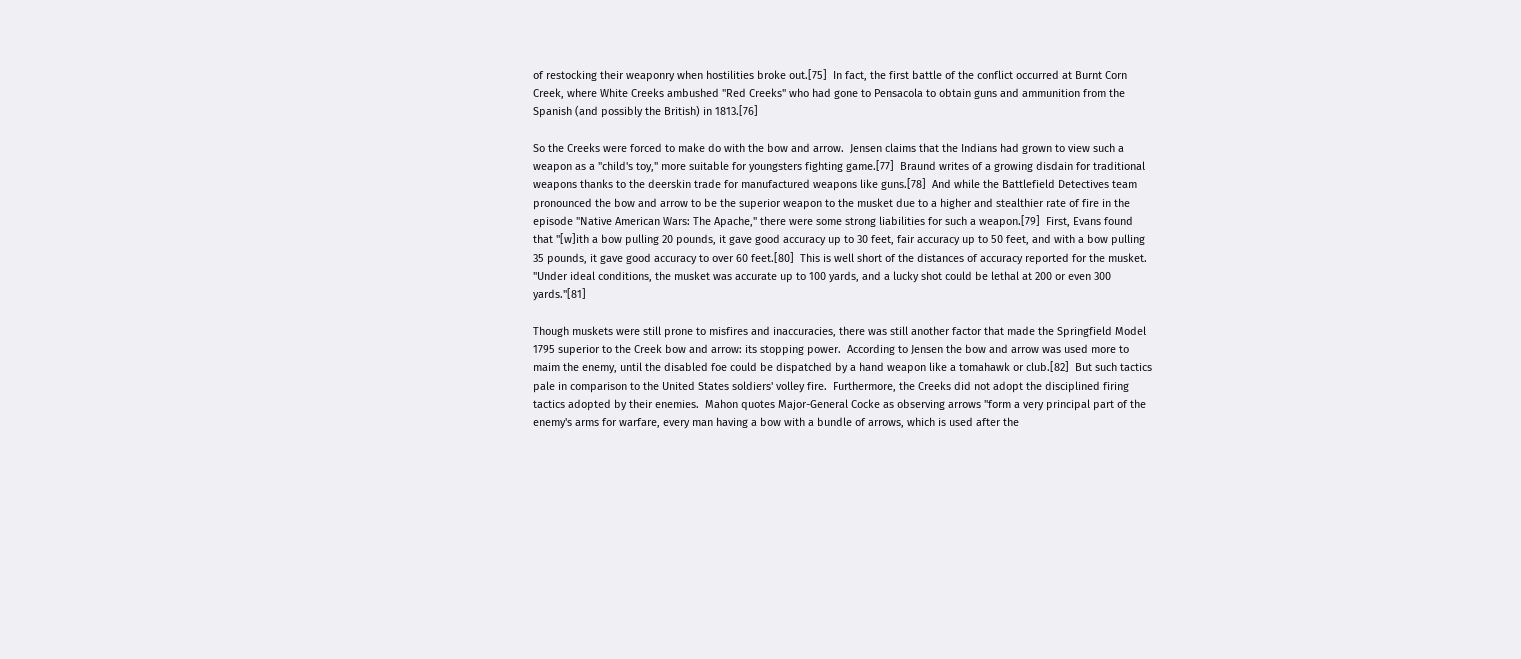of restocking their weaponry when hostilities broke out.[75]  In fact, the first battle of the conflict occurred at Burnt Corn Creek, where White Creeks ambushed "Red Creeks" who had gone to Pensacola to obtain guns and ammunition from the Spanish (and possibly the British) in 1813.[76]

So the Creeks were forced to make do with the bow and arrow.  Jensen claims that the Indians had grown to view such a weapon as a "child's toy," more suitable for youngsters fighting game.[77]  Braund writes of a growing disdain for traditional weapons thanks to the deerskin trade for manufactured weapons like guns.[78]  And while the Battlefield Detectives team pronounced the bow and arrow to be the superior weapon to the musket due to a higher and stealthier rate of fire in the episode "Native American Wars: The Apache," there were some strong liabilities for such a weapon.[79]  First, Evans found that "[w]ith a bow pulling 20 pounds, it gave good accuracy up to 30 feet, fair accuracy up to 50 feet, and with a bow pulling 35 pounds, it gave good accuracy to over 60 feet.[80]  This is well short of the distances of accuracy reported for the musket.  "Under ideal conditions, the musket was accurate up to 100 yards, and a lucky shot could be lethal at 200 or even 300 yards."[81]

Though muskets were still prone to misfires and inaccuracies, there was still another factor that made the Springfield Model 1795 superior to the Creek bow and arrow: its stopping power.  According to Jensen the bow and arrow was used more to maim the enemy, until the disabled foe could be dispatched by a hand weapon like a tomahawk or club.[82]  But such tactics pale in comparison to the United States soldiers' volley fire.  Furthermore, the Creeks did not adopt the disciplined firing tactics adopted by their enemies.  Mahon quotes Major-General Cocke as observing arrows "form a very principal part of the enemy's arms for warfare, every man having a bow with a bundle of arrows, which is used after the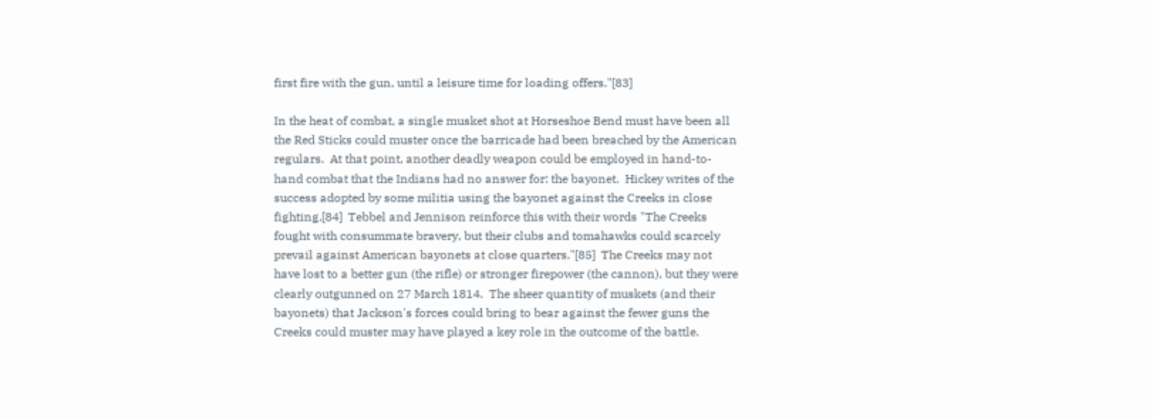first fire with the gun, until a leisure time for loading offers."[83]

In the heat of combat, a single musket shot at Horseshoe Bend must have been all the Red Sticks could muster once the barricade had been breached by the American regulars.  At that point, another deadly weapon could be employed in hand-to-hand combat that the Indians had no answer for: the bayonet.  Hickey writes of the success adopted by some militia using the bayonet against the Creeks in close fighting.[84]  Tebbel and Jennison reinforce this with their words "The Creeks fought with consummate bravery, but their clubs and tomahawks could scarcely prevail against American bayonets at close quarters."[85]  The Creeks may not have lost to a better gun (the rifle) or stronger firepower (the cannon), but they were clearly outgunned on 27 March 1814.  The sheer quantity of muskets (and their bayonets) that Jackson's forces could bring to bear against the fewer guns the Creeks could muster may have played a key role in the outcome of the battle.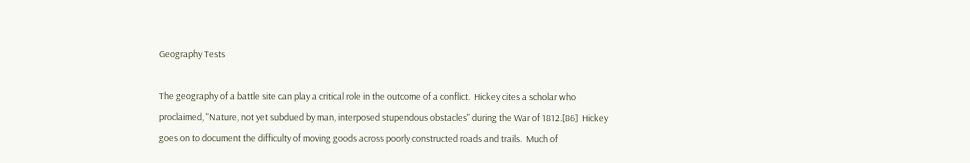Geography Tests

The geography of a battle site can play a critical role in the outcome of a conflict.  Hickey cites a scholar who proclaimed, "Nature, not yet subdued by man, interposed stupendous obstacles" during the War of 1812.[86]  Hickey goes on to document the difficulty of moving goods across poorly constructed roads and trails.  Much of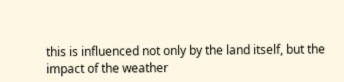this is influenced not only by the land itself, but the impact of the weather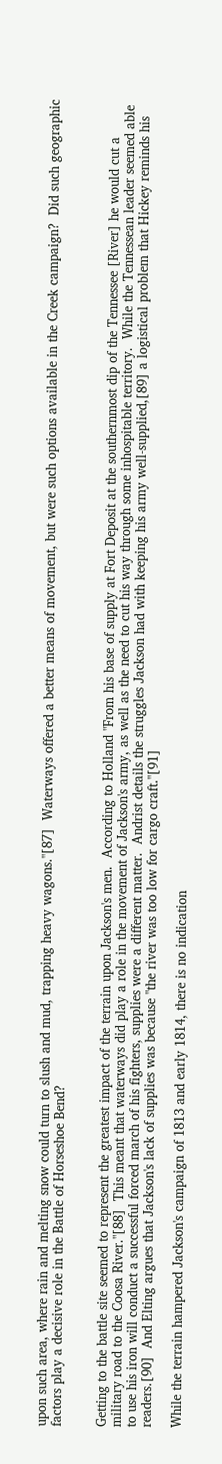upon such area, where rain and melting snow could turn to slush and mud, trapping heavy wagons."[87]  Waterways offered a better means of movement, but were such options available in the Creek campaign?  Did such geographic factors play a decisive role in the Battle of Horseshoe Bend?


Getting to the battle site seemed to represent the greatest impact of the terrain upon Jackson's men.  According to Holland "From his base of supply at Fort Deposit at the southernmost dip of the Tennessee [River] he would cut a military road to the Coosa River."[88]  This meant that waterways did play a role in the movement of Jackson's army, as well as the need to cut his way through some inhospitable territory.  While the Tennessean leader seemed able to use his iron will conduct a successful forced march of his fighters, supplies were a different matter.  Andrist details the struggles Jackson had with keeping his army well-supplied,[89] a logistical problem that Hickey reminds his readers.[90]  And Elting argues that Jackson's lack of supplies was because "the river was too low for cargo craft."[91]

While the terrain hampered Jackson's campaign of 1813 and early 1814, there is no indication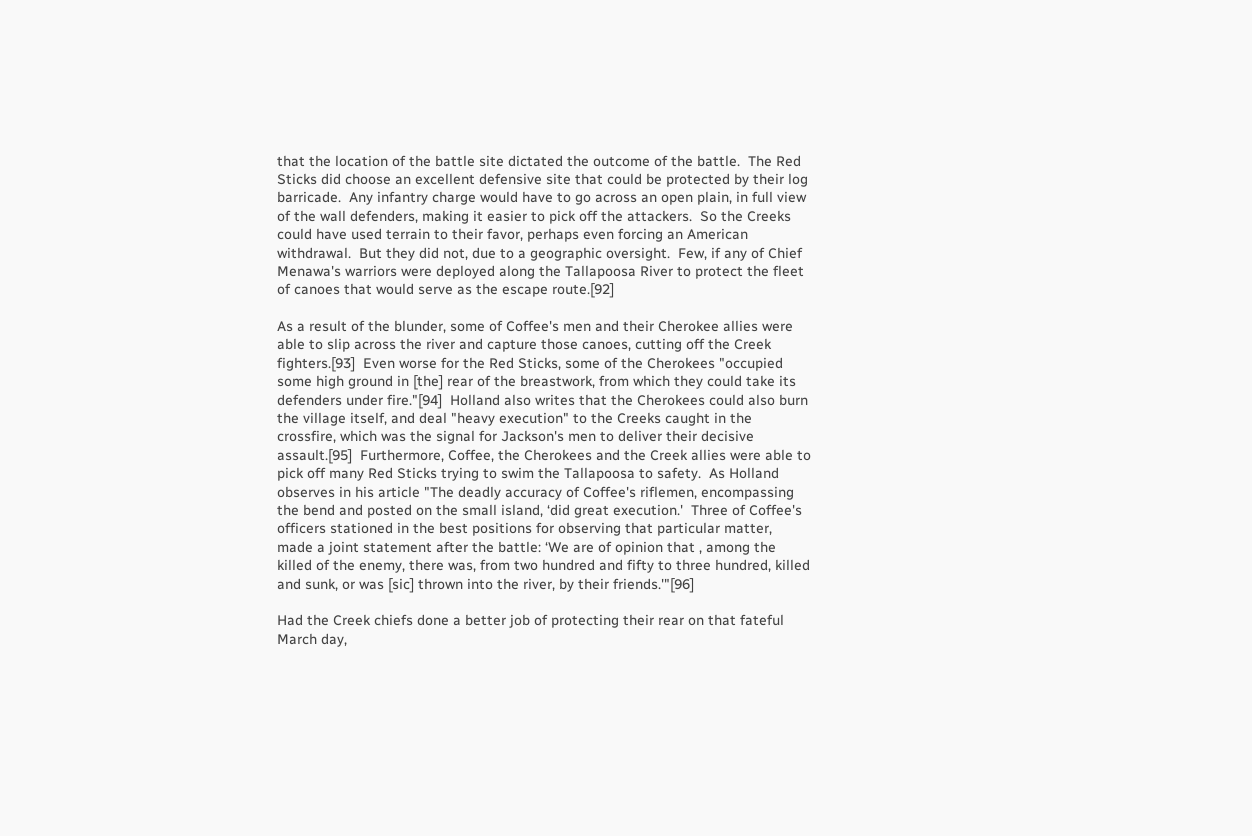that the location of the battle site dictated the outcome of the battle.  The Red Sticks did choose an excellent defensive site that could be protected by their log barricade.  Any infantry charge would have to go across an open plain, in full view of the wall defenders, making it easier to pick off the attackers.  So the Creeks could have used terrain to their favor, perhaps even forcing an American withdrawal.  But they did not, due to a geographic oversight.  Few, if any of Chief Menawa's warriors were deployed along the Tallapoosa River to protect the fleet of canoes that would serve as the escape route.[92]

As a result of the blunder, some of Coffee's men and their Cherokee allies were able to slip across the river and capture those canoes, cutting off the Creek fighters.[93]  Even worse for the Red Sticks, some of the Cherokees "occupied some high ground in [the] rear of the breastwork, from which they could take its defenders under fire."[94]  Holland also writes that the Cherokees could also burn the village itself, and deal "heavy execution" to the Creeks caught in the crossfire, which was the signal for Jackson's men to deliver their decisive assault.[95]  Furthermore, Coffee, the Cherokees and the Creek allies were able to pick off many Red Sticks trying to swim the Tallapoosa to safety.  As Holland observes in his article "The deadly accuracy of Coffee's riflemen, encompassing the bend and posted on the small island, ‘did great execution.'  Three of Coffee's officers stationed in the best positions for observing that particular matter, made a joint statement after the battle: ‘We are of opinion that , among the killed of the enemy, there was, from two hundred and fifty to three hundred, killed and sunk, or was [sic] thrown into the river, by their friends.'"[96]

Had the Creek chiefs done a better job of protecting their rear on that fateful March day,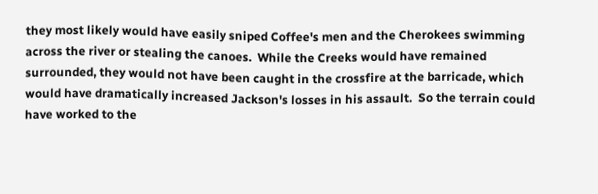they most likely would have easily sniped Coffee's men and the Cherokees swimming across the river or stealing the canoes.  While the Creeks would have remained surrounded, they would not have been caught in the crossfire at the barricade, which would have dramatically increased Jackson's losses in his assault.  So the terrain could have worked to the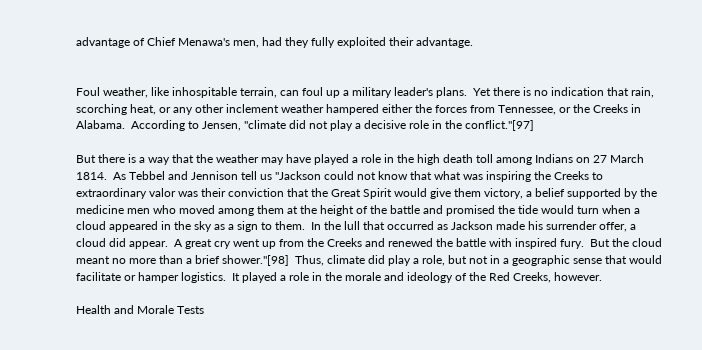advantage of Chief Menawa's men, had they fully exploited their advantage.


Foul weather, like inhospitable terrain, can foul up a military leader's plans.  Yet there is no indication that rain, scorching heat, or any other inclement weather hampered either the forces from Tennessee, or the Creeks in Alabama.  According to Jensen, "climate did not play a decisive role in the conflict."[97]

But there is a way that the weather may have played a role in the high death toll among Indians on 27 March 1814.  As Tebbel and Jennison tell us "Jackson could not know that what was inspiring the Creeks to extraordinary valor was their conviction that the Great Spirit would give them victory, a belief supported by the medicine men who moved among them at the height of the battle and promised the tide would turn when a cloud appeared in the sky as a sign to them.  In the lull that occurred as Jackson made his surrender offer, a cloud did appear.  A great cry went up from the Creeks and renewed the battle with inspired fury.  But the cloud meant no more than a brief shower."[98]  Thus, climate did play a role, but not in a geographic sense that would facilitate or hamper logistics.  It played a role in the morale and ideology of the Red Creeks, however.

Health and Morale Tests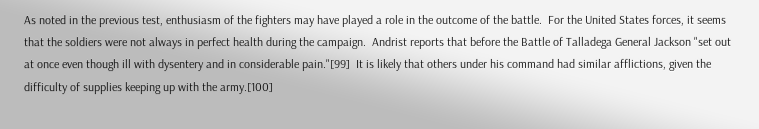As noted in the previous test, enthusiasm of the fighters may have played a role in the outcome of the battle.  For the United States forces, it seems that the soldiers were not always in perfect health during the campaign.  Andrist reports that before the Battle of Talladega General Jackson "set out at once even though ill with dysentery and in considerable pain."[99]  It is likely that others under his command had similar afflictions, given the difficulty of supplies keeping up with the army.[100]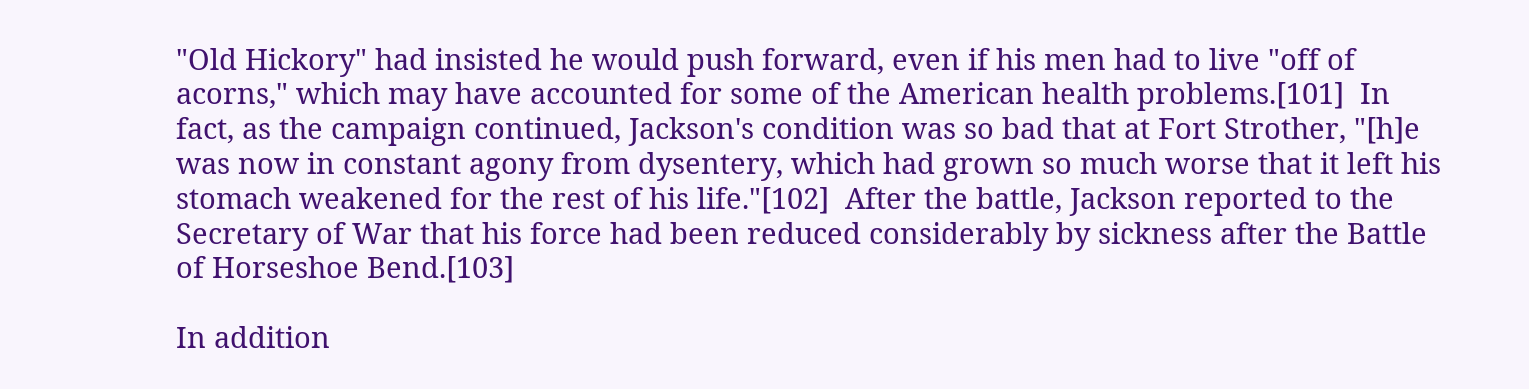"Old Hickory" had insisted he would push forward, even if his men had to live "off of acorns," which may have accounted for some of the American health problems.[101]  In fact, as the campaign continued, Jackson's condition was so bad that at Fort Strother, "[h]e was now in constant agony from dysentery, which had grown so much worse that it left his stomach weakened for the rest of his life."[102]  After the battle, Jackson reported to the Secretary of War that his force had been reduced considerably by sickness after the Battle of Horseshoe Bend.[103]

In addition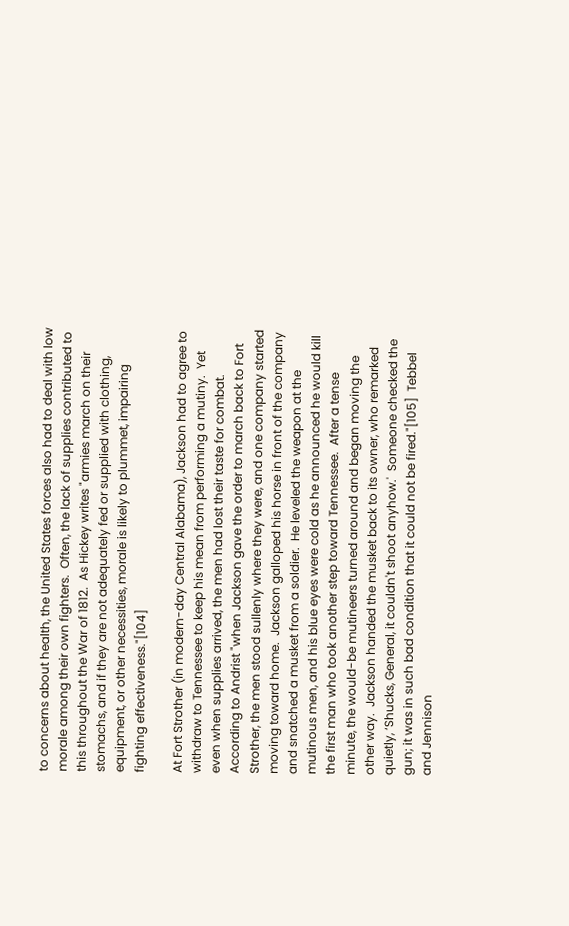to concerns about health, the United States forces also had to deal with low morale among their own fighters.  Often, the lack of supplies contributed to this throughout the War of 1812.  As Hickey writes "armies march on their stomachs, and if they are not adequately fed or supplied with clothing, equipment, or other necessities, morale is likely to plummet, impairing fighting effectiveness."[104]

At Fort Strother (in modern-day Central Alabama), Jackson had to agree to withdraw to Tennessee to keep his mean from performing a mutiny.  Yet even when supplies arrived, the men had lost their taste for combat.  According to Andrist "when Jackson gave the order to march back to Fort Strother, the men stood sullenly where they were, and one company started moving toward home.  Jackson galloped his horse in front of the company and snatched a musket from a soldier.  He leveled the weapon at the mutinous men, and his blue eyes were cold as he announced he would kill the first man who took another step toward Tennessee.  After a tense minute, the would-be mutineers turned around and began moving the other way.  Jackson handed the musket back to its owner, who remarked quietly, ‘Shucks, General, it couldn't shoot anyhow.'  Someone checked the gun; it was in such bad condition that it could not be fired."[105]  Tebbel and Jennison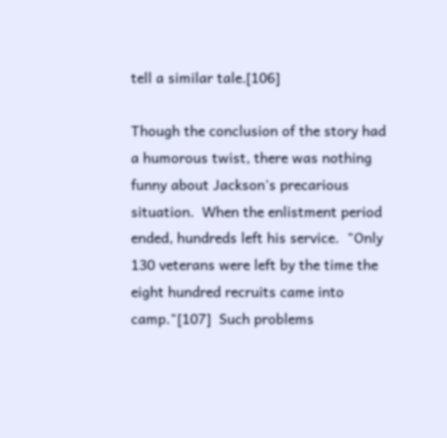tell a similar tale.[106]

Though the conclusion of the story had a humorous twist, there was nothing funny about Jackson's precarious situation.  When the enlistment period ended, hundreds left his service.  "Only 130 veterans were left by the time the eight hundred recruits came into camp."[107]  Such problems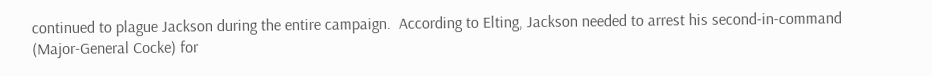continued to plague Jackson during the entire campaign.  According to Elting, Jackson needed to arrest his second-in-command (Major-General Cocke) for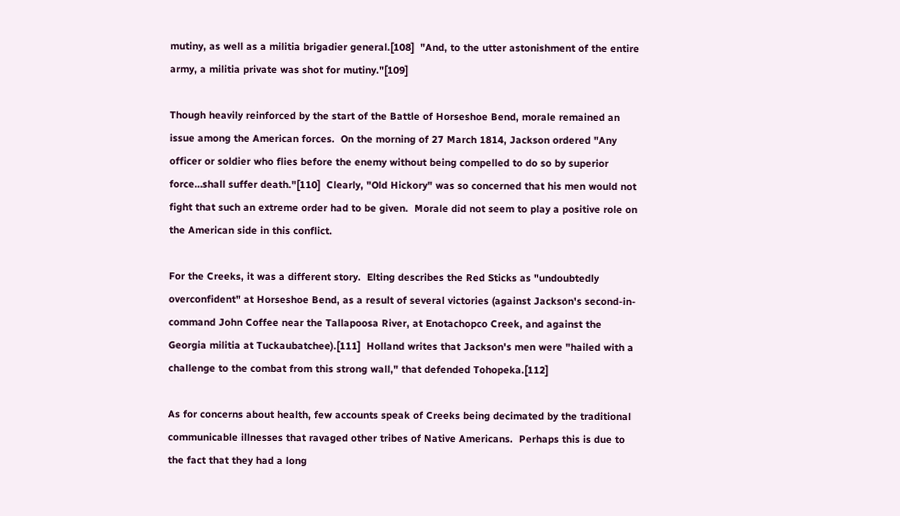mutiny, as well as a militia brigadier general.[108]  "And, to the utter astonishment of the entire army, a militia private was shot for mutiny."[109]

Though heavily reinforced by the start of the Battle of Horseshoe Bend, morale remained an issue among the American forces.  On the morning of 27 March 1814, Jackson ordered "Any officer or soldier who flies before the enemy without being compelled to do so by superior force…shall suffer death."[110]  Clearly, "Old Hickory" was so concerned that his men would not fight that such an extreme order had to be given.  Morale did not seem to play a positive role on the American side in this conflict.

For the Creeks, it was a different story.  Elting describes the Red Sticks as "undoubtedly overconfident" at Horseshoe Bend, as a result of several victories (against Jackson's second-in-command John Coffee near the Tallapoosa River, at Enotachopco Creek, and against the Georgia militia at Tuckaubatchee).[111]  Holland writes that Jackson's men were "hailed with a challenge to the combat from this strong wall," that defended Tohopeka.[112]

As for concerns about health, few accounts speak of Creeks being decimated by the traditional communicable illnesses that ravaged other tribes of Native Americans.  Perhaps this is due to the fact that they had a long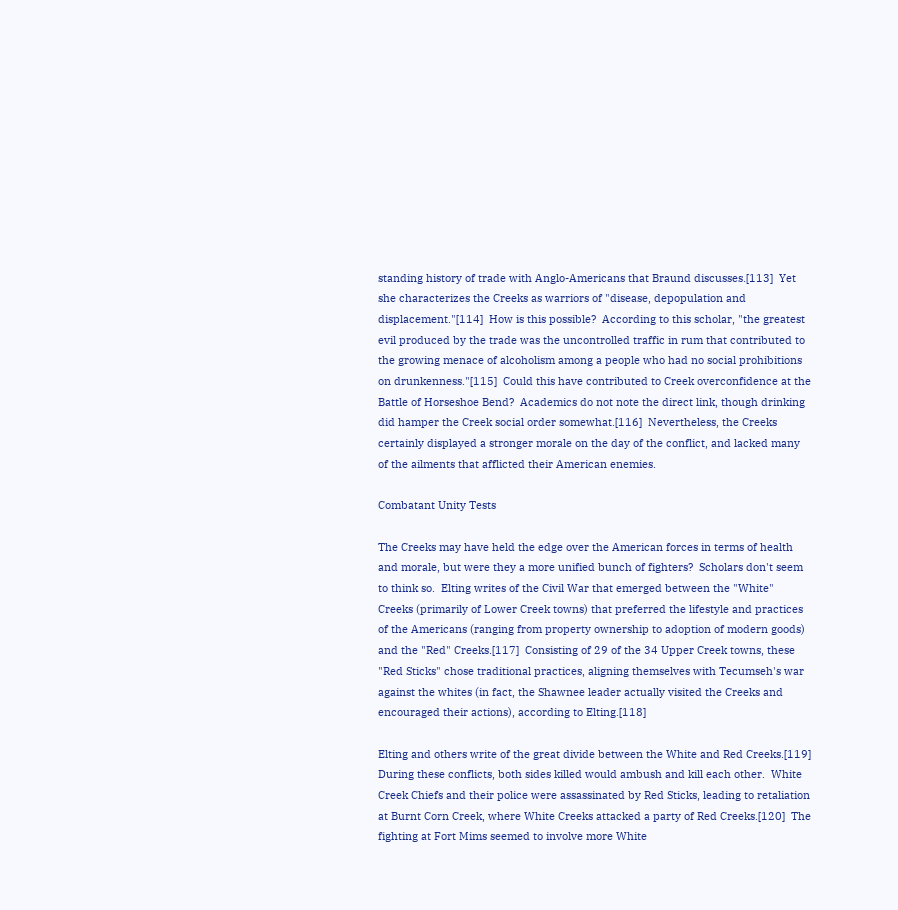standing history of trade with Anglo-Americans that Braund discusses.[113]  Yet she characterizes the Creeks as warriors of "disease, depopulation and displacement."[114]  How is this possible?  According to this scholar, "the greatest evil produced by the trade was the uncontrolled traffic in rum that contributed to the growing menace of alcoholism among a people who had no social prohibitions on drunkenness."[115]  Could this have contributed to Creek overconfidence at the Battle of Horseshoe Bend?  Academics do not note the direct link, though drinking did hamper the Creek social order somewhat.[116]  Nevertheless, the Creeks certainly displayed a stronger morale on the day of the conflict, and lacked many of the ailments that afflicted their American enemies.

Combatant Unity Tests

The Creeks may have held the edge over the American forces in terms of health and morale, but were they a more unified bunch of fighters?  Scholars don't seem to think so.  Elting writes of the Civil War that emerged between the "White" Creeks (primarily of Lower Creek towns) that preferred the lifestyle and practices of the Americans (ranging from property ownership to adoption of modern goods) and the "Red" Creeks.[117]  Consisting of 29 of the 34 Upper Creek towns, these "Red Sticks" chose traditional practices, aligning themselves with Tecumseh's war against the whites (in fact, the Shawnee leader actually visited the Creeks and encouraged their actions), according to Elting.[118]

Elting and others write of the great divide between the White and Red Creeks.[119]  During these conflicts, both sides killed would ambush and kill each other.  White Creek Chiefs and their police were assassinated by Red Sticks, leading to retaliation at Burnt Corn Creek, where White Creeks attacked a party of Red Creeks.[120]  The fighting at Fort Mims seemed to involve more White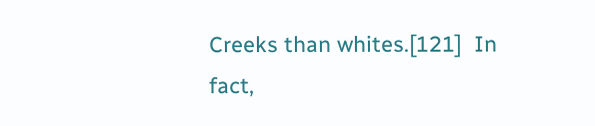Creeks than whites.[121]  In fact,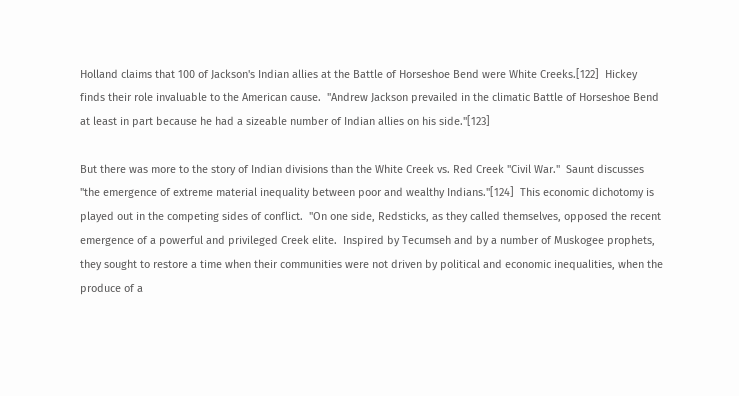Holland claims that 100 of Jackson's Indian allies at the Battle of Horseshoe Bend were White Creeks.[122]  Hickey finds their role invaluable to the American cause.  "Andrew Jackson prevailed in the climatic Battle of Horseshoe Bend at least in part because he had a sizeable number of Indian allies on his side."[123]

But there was more to the story of Indian divisions than the White Creek vs. Red Creek "Civil War."  Saunt discusses "the emergence of extreme material inequality between poor and wealthy Indians."[124]  This economic dichotomy is played out in the competing sides of conflict.  "On one side, Redsticks, as they called themselves, opposed the recent emergence of a powerful and privileged Creek elite.  Inspired by Tecumseh and by a number of Muskogee prophets, they sought to restore a time when their communities were not driven by political and economic inequalities, when the produce of a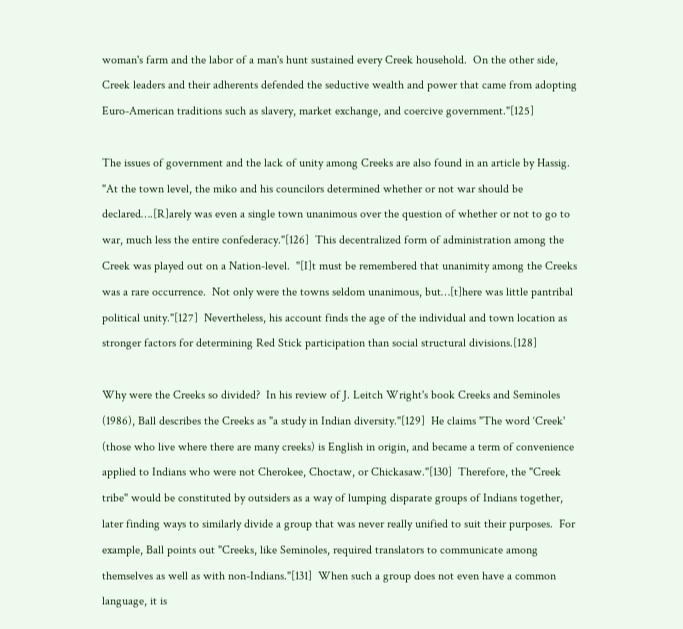woman's farm and the labor of a man's hunt sustained every Creek household.  On the other side, Creek leaders and their adherents defended the seductive wealth and power that came from adopting Euro-American traditions such as slavery, market exchange, and coercive government."[125]

The issues of government and the lack of unity among Creeks are also found in an article by Hassig.  "At the town level, the miko and his councilors determined whether or not war should be declared….[R]arely was even a single town unanimous over the question of whether or not to go to war, much less the entire confederacy."[126]  This decentralized form of administration among the Creek was played out on a Nation-level.  "[I]t must be remembered that unanimity among the Creeks was a rare occurrence.  Not only were the towns seldom unanimous, but…[t]here was little pantribal political unity."[127]  Nevertheless, his account finds the age of the individual and town location as stronger factors for determining Red Stick participation than social structural divisions.[128]

Why were the Creeks so divided?  In his review of J. Leitch Wright's book Creeks and Seminoles (1986), Ball describes the Creeks as "a study in Indian diversity."[129]  He claims "The word ‘Creek' (those who live where there are many creeks) is English in origin, and became a term of convenience applied to Indians who were not Cherokee, Choctaw, or Chickasaw."[130]  Therefore, the "Creek tribe" would be constituted by outsiders as a way of lumping disparate groups of Indians together, later finding ways to similarly divide a group that was never really unified to suit their purposes.  For example, Ball points out "Creeks, like Seminoles, required translators to communicate among themselves as well as with non-Indians."[131]  When such a group does not even have a common language, it is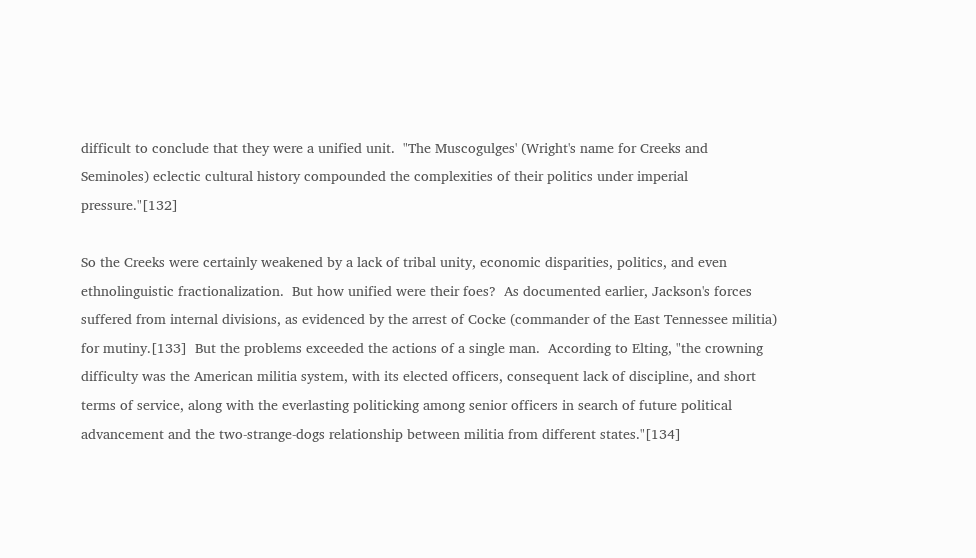difficult to conclude that they were a unified unit.  "The Muscogulges' (Wright's name for Creeks and Seminoles) eclectic cultural history compounded the complexities of their politics under imperial pressure."[132]

So the Creeks were certainly weakened by a lack of tribal unity, economic disparities, politics, and even ethnolinguistic fractionalization.  But how unified were their foes?  As documented earlier, Jackson's forces suffered from internal divisions, as evidenced by the arrest of Cocke (commander of the East Tennessee militia) for mutiny.[133]  But the problems exceeded the actions of a single man.  According to Elting, "the crowning difficulty was the American militia system, with its elected officers, consequent lack of discipline, and short terms of service, along with the everlasting politicking among senior officers in search of future political advancement and the two-strange-dogs relationship between militia from different states."[134]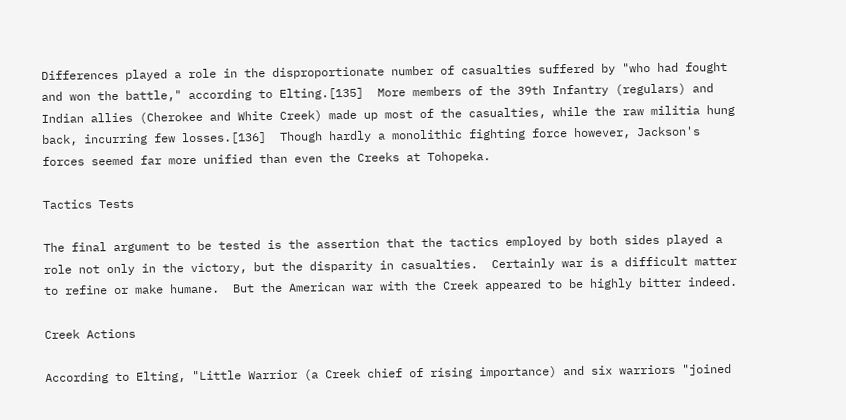Differences played a role in the disproportionate number of casualties suffered by "who had fought and won the battle," according to Elting.[135]  More members of the 39th Infantry (regulars) and Indian allies (Cherokee and White Creek) made up most of the casualties, while the raw militia hung back, incurring few losses.[136]  Though hardly a monolithic fighting force however, Jackson's forces seemed far more unified than even the Creeks at Tohopeka.

Tactics Tests

The final argument to be tested is the assertion that the tactics employed by both sides played a role not only in the victory, but the disparity in casualties.  Certainly war is a difficult matter to refine or make humane.  But the American war with the Creek appeared to be highly bitter indeed.

Creek Actions

According to Elting, "Little Warrior (a Creek chief of rising importance) and six warriors "joined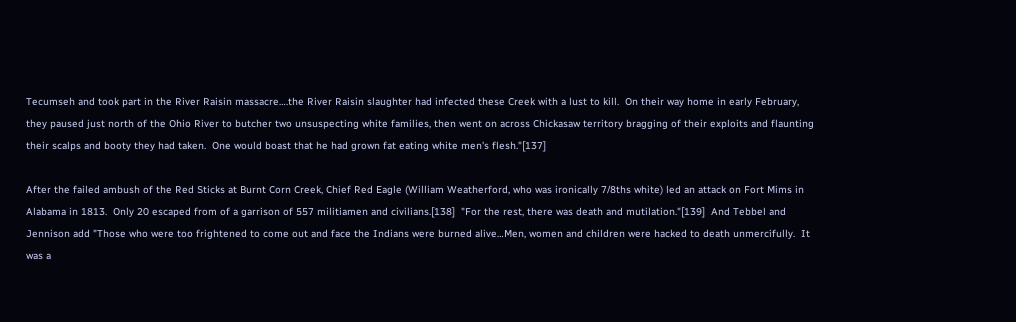Tecumseh and took part in the River Raisin massacre….the River Raisin slaughter had infected these Creek with a lust to kill.  On their way home in early February, they paused just north of the Ohio River to butcher two unsuspecting white families, then went on across Chickasaw territory bragging of their exploits and flaunting their scalps and booty they had taken.  One would boast that he had grown fat eating white men's flesh."[137]

After the failed ambush of the Red Sticks at Burnt Corn Creek, Chief Red Eagle (William Weatherford, who was ironically 7/8ths white) led an attack on Fort Mims in Alabama in 1813.  Only 20 escaped from of a garrison of 557 militiamen and civilians.[138]  "For the rest, there was death and mutilation."[139]  And Tebbel and Jennison add "Those who were too frightened to come out and face the Indians were burned alive…Men, women and children were hacked to death unmercifully.  It was a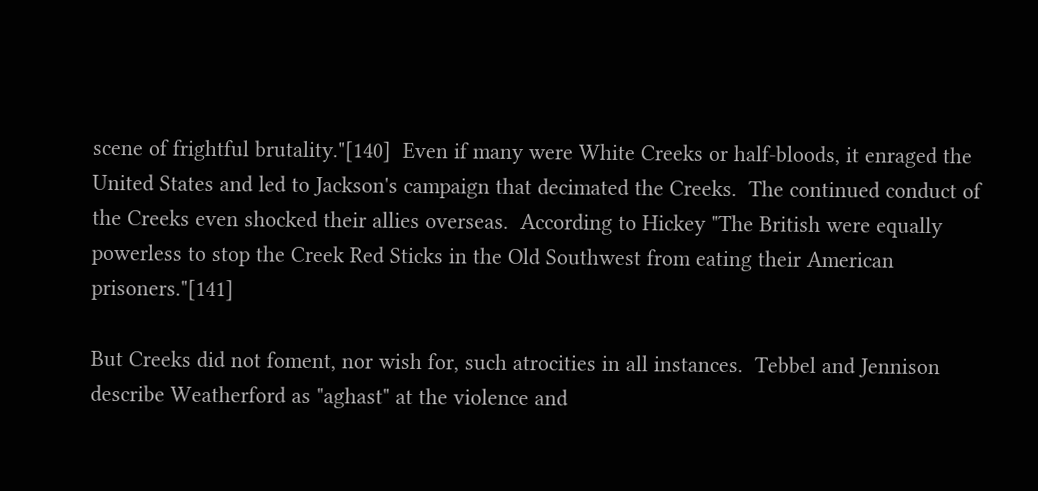scene of frightful brutality."[140]  Even if many were White Creeks or half-bloods, it enraged the United States and led to Jackson's campaign that decimated the Creeks.  The continued conduct of the Creeks even shocked their allies overseas.  According to Hickey "The British were equally powerless to stop the Creek Red Sticks in the Old Southwest from eating their American prisoners."[141]

But Creeks did not foment, nor wish for, such atrocities in all instances.  Tebbel and Jennison describe Weatherford as "aghast" at the violence and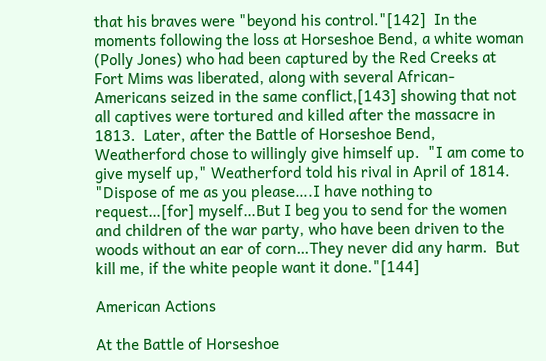that his braves were "beyond his control."[142]  In the moments following the loss at Horseshoe Bend, a white woman (Polly Jones) who had been captured by the Red Creeks at Fort Mims was liberated, along with several African-Americans seized in the same conflict,[143] showing that not all captives were tortured and killed after the massacre in 1813.  Later, after the Battle of Horseshoe Bend, Weatherford chose to willingly give himself up.  "I am come to give myself up," Weatherford told his rival in April of 1814.  "Dispose of me as you please….I have nothing to request…[for] myself…But I beg you to send for the women and children of the war party, who have been driven to the woods without an ear of corn…They never did any harm.  But kill me, if the white people want it done."[144]

American Actions

At the Battle of Horseshoe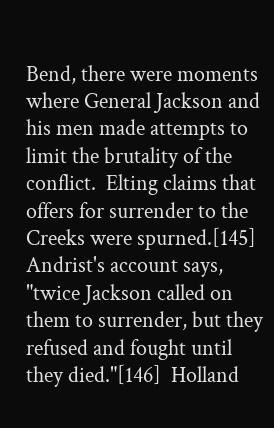Bend, there were moments where General Jackson and his men made attempts to limit the brutality of the conflict.  Elting claims that offers for surrender to the Creeks were spurned.[145]  Andrist's account says, "twice Jackson called on them to surrender, but they refused and fought until they died."[146]  Holland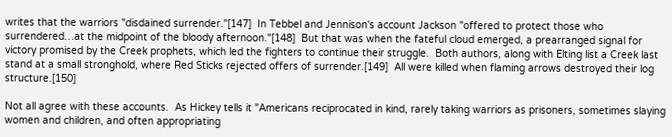writes that the warriors "disdained surrender."[147]  In Tebbel and Jennison's account Jackson "offered to protect those who surrendered…at the midpoint of the bloody afternoon."[148]  But that was when the fateful cloud emerged, a prearranged signal for victory promised by the Creek prophets, which led the fighters to continue their struggle.  Both authors, along with Elting list a Creek last stand at a small stronghold, where Red Sticks rejected offers of surrender.[149]  All were killed when flaming arrows destroyed their log structure.[150]

Not all agree with these accounts.  As Hickey tells it "Americans reciprocated in kind, rarely taking warriors as prisoners, sometimes slaying women and children, and often appropriating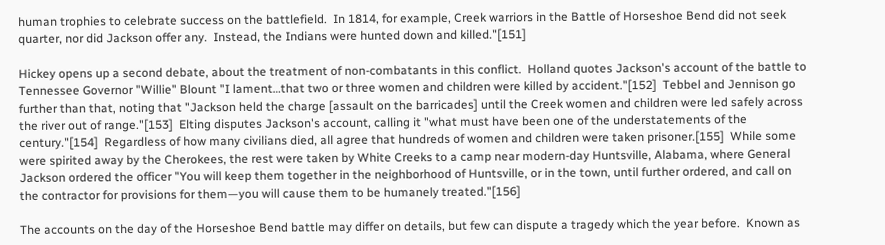human trophies to celebrate success on the battlefield.  In 1814, for example, Creek warriors in the Battle of Horseshoe Bend did not seek quarter, nor did Jackson offer any.  Instead, the Indians were hunted down and killed."[151]

Hickey opens up a second debate, about the treatment of non-combatants in this conflict.  Holland quotes Jackson's account of the battle to Tennessee Governor "Willie" Blount "I lament…that two or three women and children were killed by accident."[152]  Tebbel and Jennison go further than that, noting that "Jackson held the charge [assault on the barricades] until the Creek women and children were led safely across the river out of range."[153]  Elting disputes Jackson's account, calling it "what must have been one of the understatements of the century."[154]  Regardless of how many civilians died, all agree that hundreds of women and children were taken prisoner.[155]  While some were spirited away by the Cherokees, the rest were taken by White Creeks to a camp near modern-day Huntsville, Alabama, where General Jackson ordered the officer "You will keep them together in the neighborhood of Huntsville, or in the town, until further ordered, and call on the contractor for provisions for them—you will cause them to be humanely treated."[156]

The accounts on the day of the Horseshoe Bend battle may differ on details, but few can dispute a tragedy which the year before.  Known as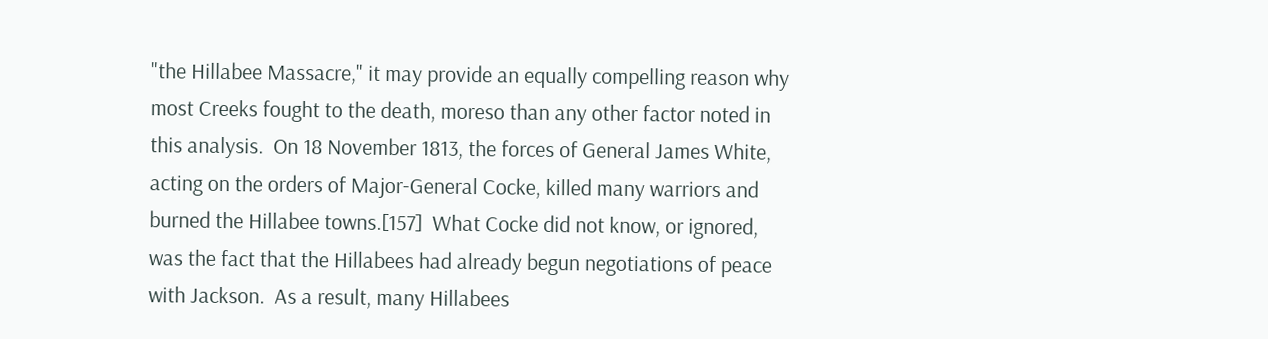"the Hillabee Massacre," it may provide an equally compelling reason why most Creeks fought to the death, moreso than any other factor noted in this analysis.  On 18 November 1813, the forces of General James White, acting on the orders of Major-General Cocke, killed many warriors and burned the Hillabee towns.[157]  What Cocke did not know, or ignored, was the fact that the Hillabees had already begun negotiations of peace with Jackson.  As a result, many Hillabees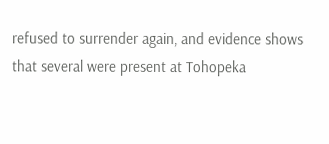refused to surrender again, and evidence shows that several were present at Tohopeka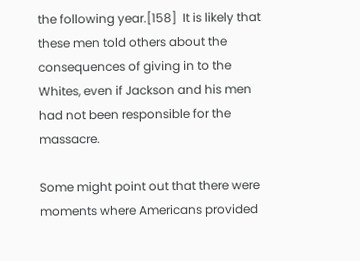the following year.[158]  It is likely that these men told others about the consequences of giving in to the Whites, even if Jackson and his men had not been responsible for the massacre.

Some might point out that there were moments where Americans provided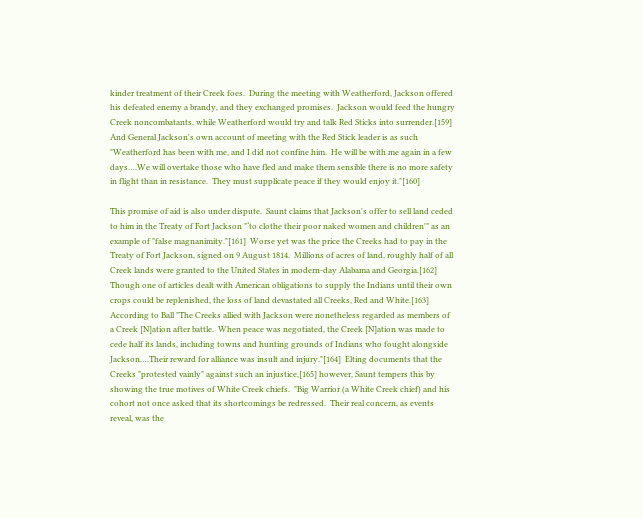kinder treatment of their Creek foes.  During the meeting with Weatherford, Jackson offered his defeated enemy a brandy, and they exchanged promises.  Jackson would feed the hungry Creek noncombatants, while Weatherford would try and talk Red Sticks into surrender.[159]  And General Jackson's own account of meeting with the Red Stick leader is as such "Weatherford has been with me, and I did not confine him.  He will be with me again in a few days….We will overtake those who have fled and make them sensible there is no more safety in flight than in resistance.  They must supplicate peace if they would enjoy it."[160]

This promise of aid is also under dispute.  Saunt claims that Jackson's offer to sell land ceded to him in the Treaty of Fort Jackson "‘to clothe their poor naked women and children'" as an example of "false magnanimity."[161]  Worse yet was the price the Creeks had to pay in the Treaty of Fort Jackson, signed on 9 August 1814.  Millions of acres of land, roughly half of all Creek lands were granted to the United States in modern-day Alabama and Georgia.[162]  Though one of articles dealt with American obligations to supply the Indians until their own crops could be replenished, the loss of land devastated all Creeks, Red and White.[163]  According to Ball "The Creeks allied with Jackson were nonetheless regarded as members of a Creek [N]ation after battle.  When peace was negotiated, the Creek [N]ation was made to cede half its lands, including towns and hunting grounds of Indians who fought alongside Jackson….Their reward for alliance was insult and injury."[164]  Elting documents that the Creeks "protested vainly" against such an injustice,[165] however, Saunt tempers this by showing the true motives of White Creek chiefs.  "Big Warrior (a White Creek chief) and his cohort not once asked that its shortcomings be redressed.  Their real concern, as events reveal, was the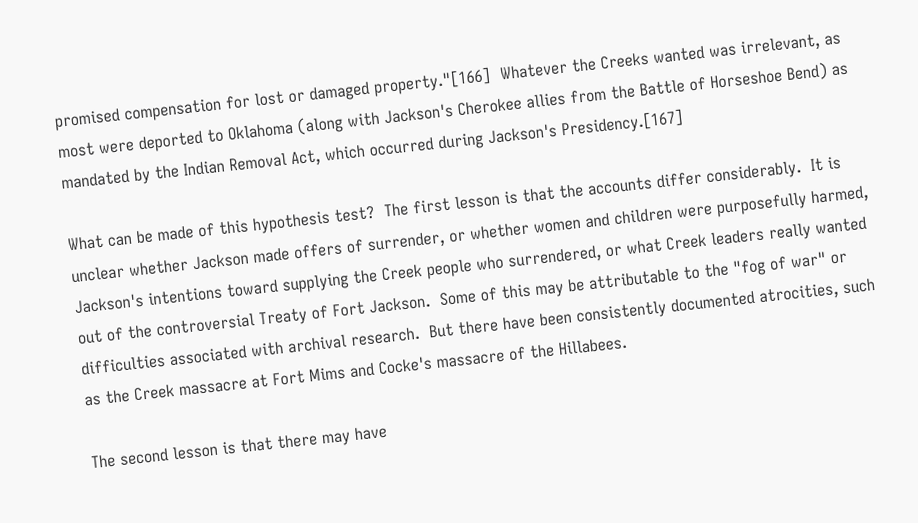promised compensation for lost or damaged property."[166]  Whatever the Creeks wanted was irrelevant, as most were deported to Oklahoma (along with Jackson's Cherokee allies from the Battle of Horseshoe Bend) as mandated by the Indian Removal Act, which occurred during Jackson's Presidency.[167]

What can be made of this hypothesis test?  The first lesson is that the accounts differ considerably.  It is unclear whether Jackson made offers of surrender, or whether women and children were purposefully harmed, Jackson's intentions toward supplying the Creek people who surrendered, or what Creek leaders really wanted out of the controversial Treaty of Fort Jackson.  Some of this may be attributable to the "fog of war" or difficulties associated with archival research.  But there have been consistently documented atrocities, such as the Creek massacre at Fort Mims and Cocke's massacre of the Hillabees.

The second lesson is that there may have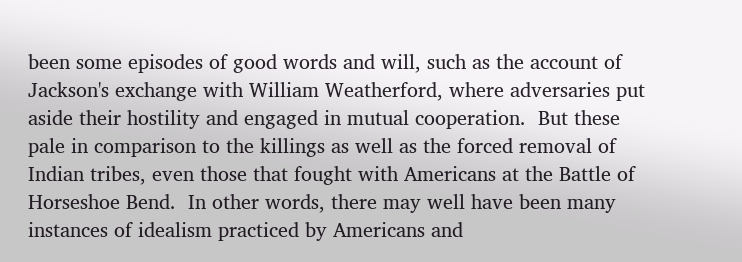been some episodes of good words and will, such as the account of Jackson's exchange with William Weatherford, where adversaries put aside their hostility and engaged in mutual cooperation.  But these pale in comparison to the killings as well as the forced removal of Indian tribes, even those that fought with Americans at the Battle of Horseshoe Bend.  In other words, there may well have been many instances of idealism practiced by Americans and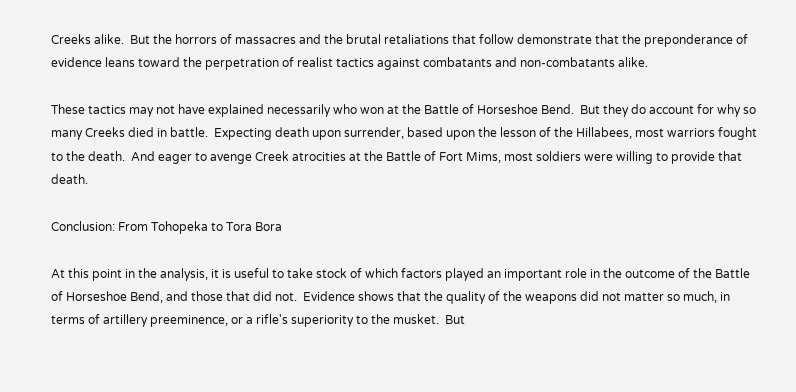Creeks alike.  But the horrors of massacres and the brutal retaliations that follow demonstrate that the preponderance of evidence leans toward the perpetration of realist tactics against combatants and non-combatants alike.

These tactics may not have explained necessarily who won at the Battle of Horseshoe Bend.  But they do account for why so many Creeks died in battle.  Expecting death upon surrender, based upon the lesson of the Hillabees, most warriors fought to the death.  And eager to avenge Creek atrocities at the Battle of Fort Mims, most soldiers were willing to provide that death.

Conclusion: From Tohopeka to Tora Bora

At this point in the analysis, it is useful to take stock of which factors played an important role in the outcome of the Battle of Horseshoe Bend, and those that did not.  Evidence shows that the quality of the weapons did not matter so much, in terms of artillery preeminence, or a rifle's superiority to the musket.  But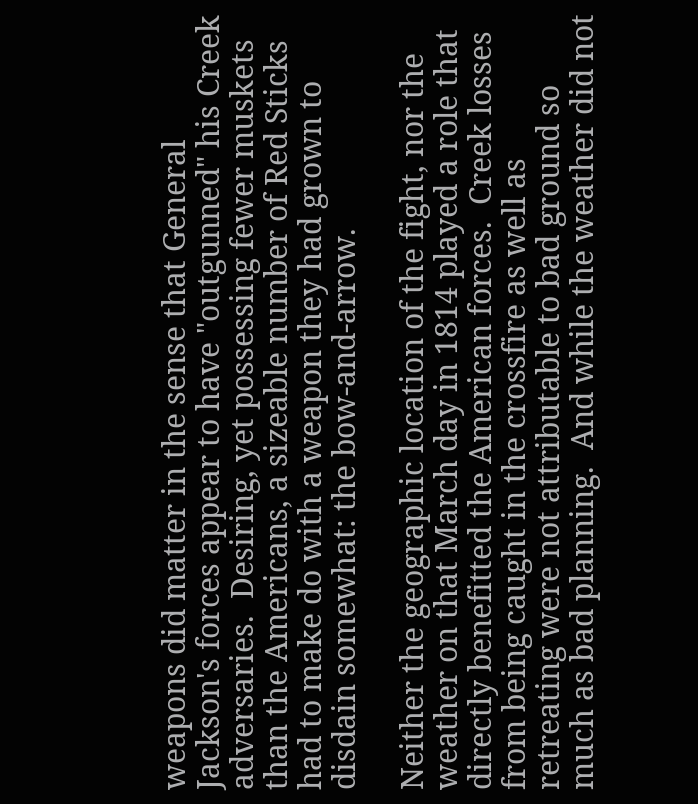weapons did matter in the sense that General Jackson's forces appear to have "outgunned" his Creek adversaries.  Desiring, yet possessing fewer muskets than the Americans, a sizeable number of Red Sticks had to make do with a weapon they had grown to disdain somewhat: the bow-and-arrow.

Neither the geographic location of the fight, nor the weather on that March day in 1814 played a role that directly benefitted the American forces.  Creek losses from being caught in the crossfire as well as retreating were not attributable to bad ground so much as bad planning.  And while the weather did not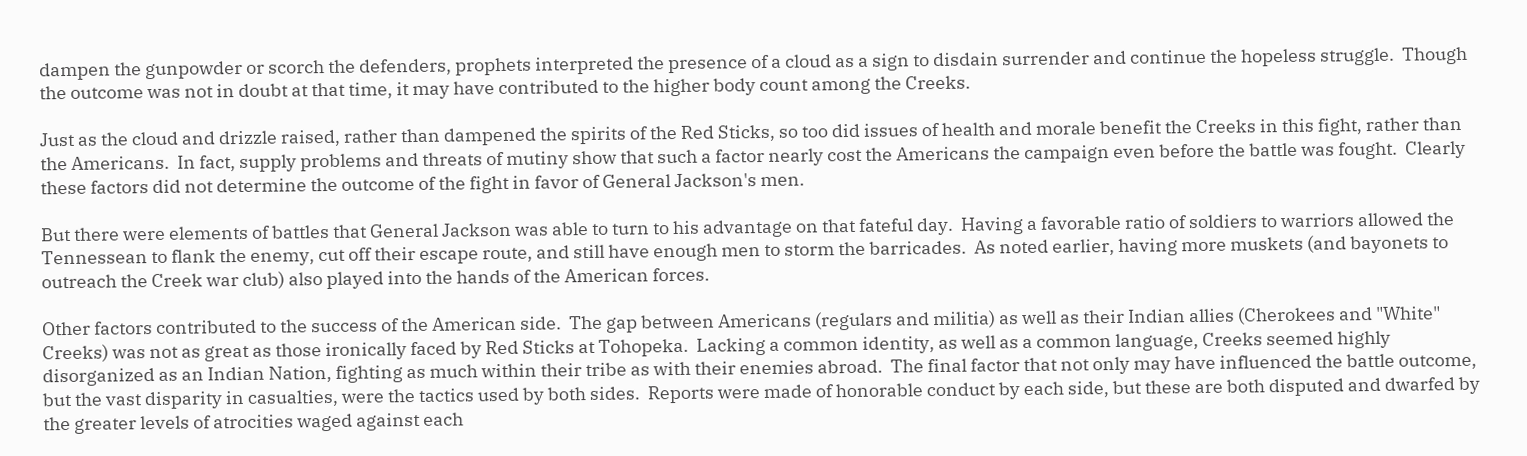dampen the gunpowder or scorch the defenders, prophets interpreted the presence of a cloud as a sign to disdain surrender and continue the hopeless struggle.  Though the outcome was not in doubt at that time, it may have contributed to the higher body count among the Creeks.

Just as the cloud and drizzle raised, rather than dampened the spirits of the Red Sticks, so too did issues of health and morale benefit the Creeks in this fight, rather than the Americans.  In fact, supply problems and threats of mutiny show that such a factor nearly cost the Americans the campaign even before the battle was fought.  Clearly these factors did not determine the outcome of the fight in favor of General Jackson's men.

But there were elements of battles that General Jackson was able to turn to his advantage on that fateful day.  Having a favorable ratio of soldiers to warriors allowed the Tennessean to flank the enemy, cut off their escape route, and still have enough men to storm the barricades.  As noted earlier, having more muskets (and bayonets to outreach the Creek war club) also played into the hands of the American forces.

Other factors contributed to the success of the American side.  The gap between Americans (regulars and militia) as well as their Indian allies (Cherokees and "White" Creeks) was not as great as those ironically faced by Red Sticks at Tohopeka.  Lacking a common identity, as well as a common language, Creeks seemed highly disorganized as an Indian Nation, fighting as much within their tribe as with their enemies abroad.  The final factor that not only may have influenced the battle outcome, but the vast disparity in casualties, were the tactics used by both sides.  Reports were made of honorable conduct by each side, but these are both disputed and dwarfed by the greater levels of atrocities waged against each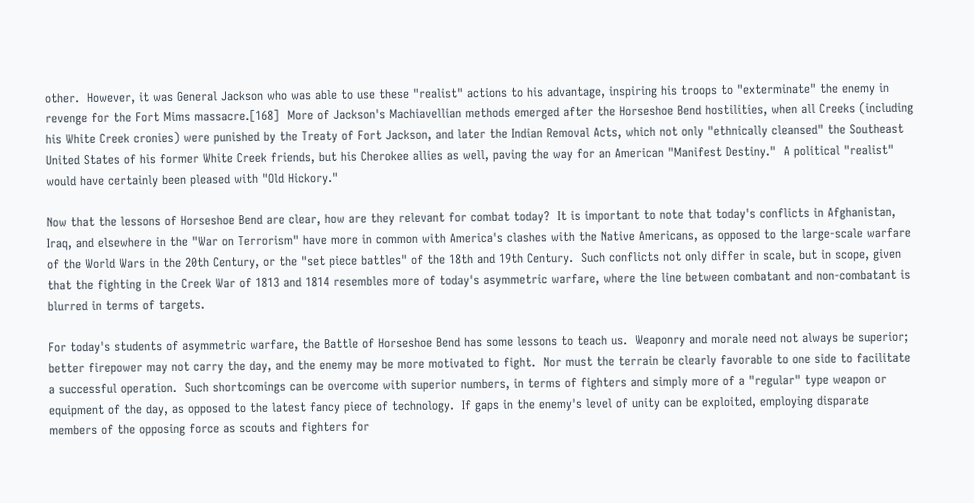other.  However, it was General Jackson who was able to use these "realist" actions to his advantage, inspiring his troops to "exterminate" the enemy in revenge for the Fort Mims massacre.[168]  More of Jackson's Machiavellian methods emerged after the Horseshoe Bend hostilities, when all Creeks (including his White Creek cronies) were punished by the Treaty of Fort Jackson, and later the Indian Removal Acts, which not only "ethnically cleansed" the Southeast United States of his former White Creek friends, but his Cherokee allies as well, paving the way for an American "Manifest Destiny."  A political "realist" would have certainly been pleased with "Old Hickory."

Now that the lessons of Horseshoe Bend are clear, how are they relevant for combat today?  It is important to note that today's conflicts in Afghanistan, Iraq, and elsewhere in the "War on Terrorism" have more in common with America's clashes with the Native Americans, as opposed to the large-scale warfare of the World Wars in the 20th Century, or the "set piece battles" of the 18th and 19th Century.  Such conflicts not only differ in scale, but in scope, given that the fighting in the Creek War of 1813 and 1814 resembles more of today's asymmetric warfare, where the line between combatant and non-combatant is blurred in terms of targets.

For today's students of asymmetric warfare, the Battle of Horseshoe Bend has some lessons to teach us.  Weaponry and morale need not always be superior; better firepower may not carry the day, and the enemy may be more motivated to fight.  Nor must the terrain be clearly favorable to one side to facilitate a successful operation.  Such shortcomings can be overcome with superior numbers, in terms of fighters and simply more of a "regular" type weapon or equipment of the day, as opposed to the latest fancy piece of technology.  If gaps in the enemy's level of unity can be exploited, employing disparate members of the opposing force as scouts and fighters for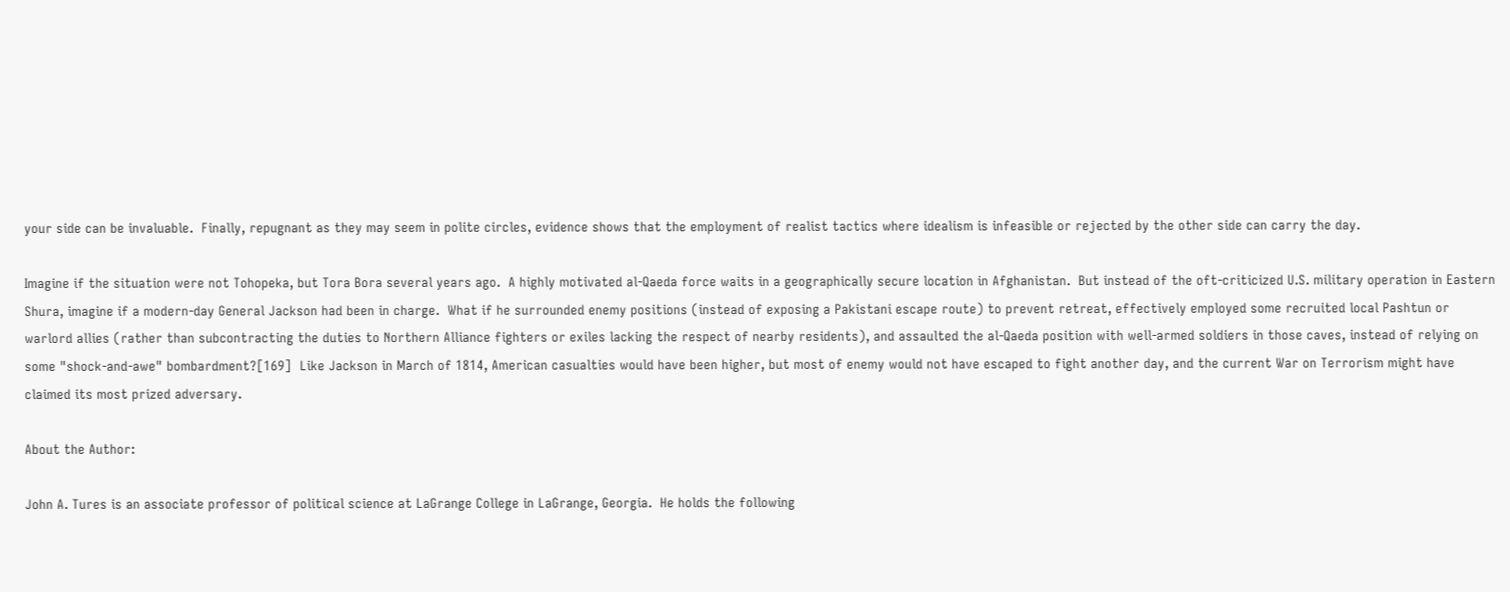your side can be invaluable.  Finally, repugnant as they may seem in polite circles, evidence shows that the employment of realist tactics where idealism is infeasible or rejected by the other side can carry the day.

Imagine if the situation were not Tohopeka, but Tora Bora several years ago.  A highly motivated al-Qaeda force waits in a geographically secure location in Afghanistan.  But instead of the oft-criticized U.S. military operation in Eastern Shura, imagine if a modern-day General Jackson had been in charge.  What if he surrounded enemy positions (instead of exposing a Pakistani escape route) to prevent retreat, effectively employed some recruited local Pashtun or warlord allies (rather than subcontracting the duties to Northern Alliance fighters or exiles lacking the respect of nearby residents), and assaulted the al-Qaeda position with well-armed soldiers in those caves, instead of relying on some "shock-and-awe" bombardment?[169]  Like Jackson in March of 1814, American casualties would have been higher, but most of enemy would not have escaped to fight another day, and the current War on Terrorism might have claimed its most prized adversary.

About the Author:

John A. Tures is an associate professor of political science at LaGrange College in LaGrange, Georgia.  He holds the following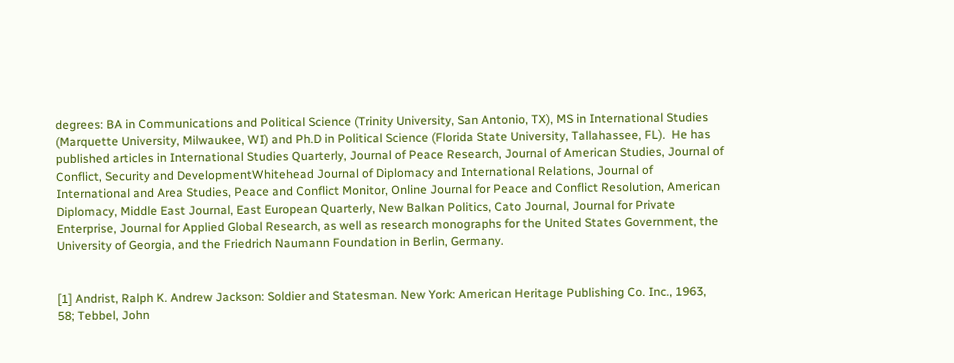degrees: BA in Communications and Political Science (Trinity University, San Antonio, TX), MS in International Studies (Marquette University, Milwaukee, WI) and Ph.D in Political Science (Florida State University, Tallahassee, FL).  He has published articles in International Studies Quarterly, Journal of Peace Research, Journal of American Studies, Journal of Conflict, Security and DevelopmentWhitehead Journal of Diplomacy and International Relations, Journal of International and Area Studies, Peace and Conflict Monitor, Online Journal for Peace and Conflict Resolution, American Diplomacy, Middle East Journal, East European Quarterly, New Balkan Politics, Cato Journal, Journal for Private Enterprise, Journal for Applied Global Research, as well as research monographs for the United States Government, the University of Georgia, and the Friedrich Naumann Foundation in Berlin, Germany.


[1] Andrist, Ralph K. Andrew Jackson: Soldier and Statesman. New York: American Heritage Publishing Co. Inc., 1963, 58; Tebbel, John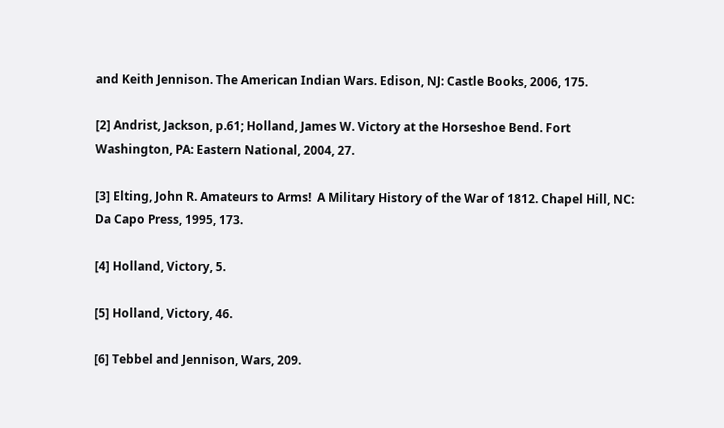and Keith Jennison. The American Indian Wars. Edison, NJ: Castle Books, 2006, 175.

[2] Andrist, Jackson, p.61; Holland, James W. Victory at the Horseshoe Bend. Fort Washington, PA: Eastern National, 2004, 27.

[3] Elting, John R. Amateurs to Arms!  A Military History of the War of 1812. Chapel Hill, NC: Da Capo Press, 1995, 173.

[4] Holland, Victory, 5.

[5] Holland, Victory, 46.

[6] Tebbel and Jennison, Wars, 209.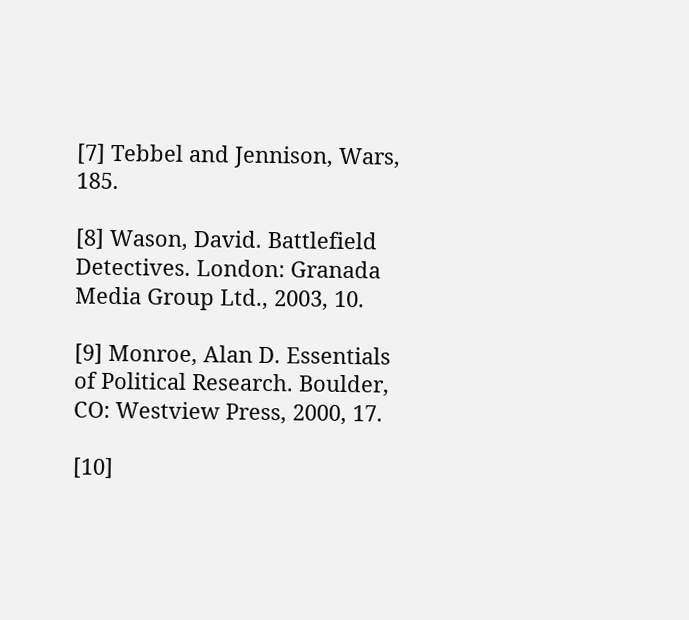[7] Tebbel and Jennison, Wars, 185.

[8] Wason, David. Battlefield Detectives. London: Granada Media Group Ltd., 2003, 10.

[9] Monroe, Alan D. Essentials of Political Research. Boulder, CO: Westview Press, 2000, 17.

[10]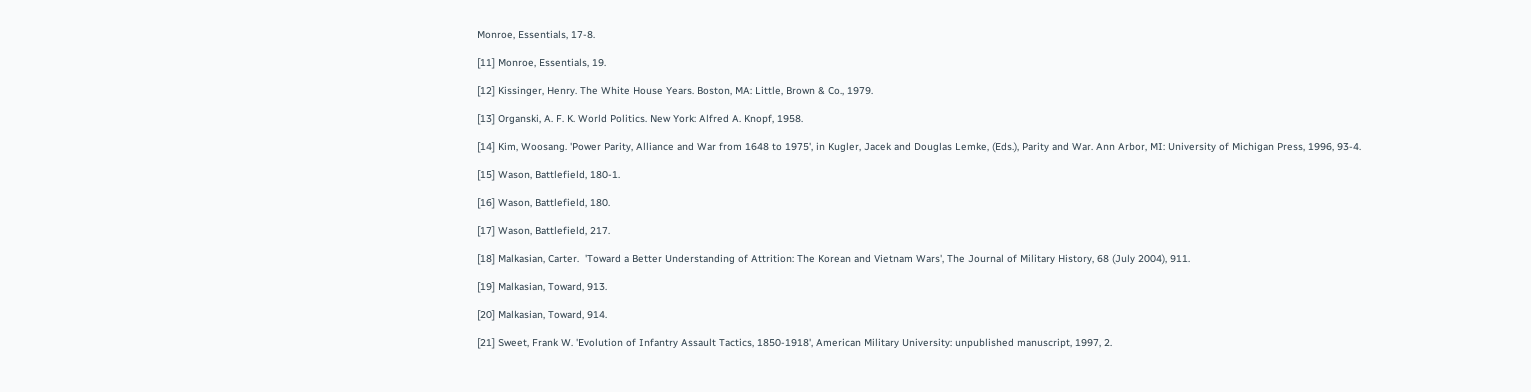Monroe, Essentials, 17-8.

[11] Monroe, Essentials, 19.

[12] Kissinger, Henry. The White House Years. Boston, MA: Little, Brown & Co., 1979.

[13] Organski, A. F. K. World Politics. New York: Alfred A. Knopf, 1958.

[14] Kim, Woosang. 'Power Parity, Alliance and War from 1648 to 1975', in Kugler, Jacek and Douglas Lemke, (Eds.), Parity and War. Ann Arbor, MI: University of Michigan Press, 1996, 93-4.

[15] Wason, Battlefield, 180-1.

[16] Wason, Battlefield, 180.

[17] Wason, Battlefield, 217.

[18] Malkasian, Carter.  'Toward a Better Understanding of Attrition: The Korean and Vietnam Wars', The Journal of Military History, 68 (July 2004), 911.

[19] Malkasian, Toward, 913.

[20] Malkasian, Toward, 914.

[21] Sweet, Frank W. 'Evolution of Infantry Assault Tactics, 1850-1918', American Military University: unpublished manuscript, 1997, 2.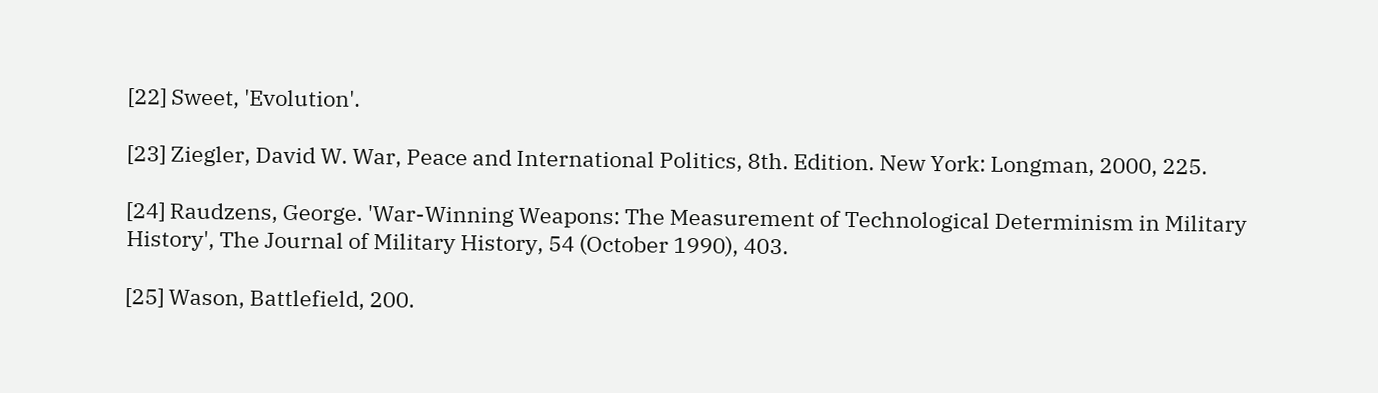[22] Sweet, 'Evolution'.

[23] Ziegler, David W. War, Peace and International Politics, 8th. Edition. New York: Longman, 2000, 225.

[24] Raudzens, George. 'War-Winning Weapons: The Measurement of Technological Determinism in Military History', The Journal of Military History, 54 (October 1990), 403.

[25] Wason, Battlefield, 200.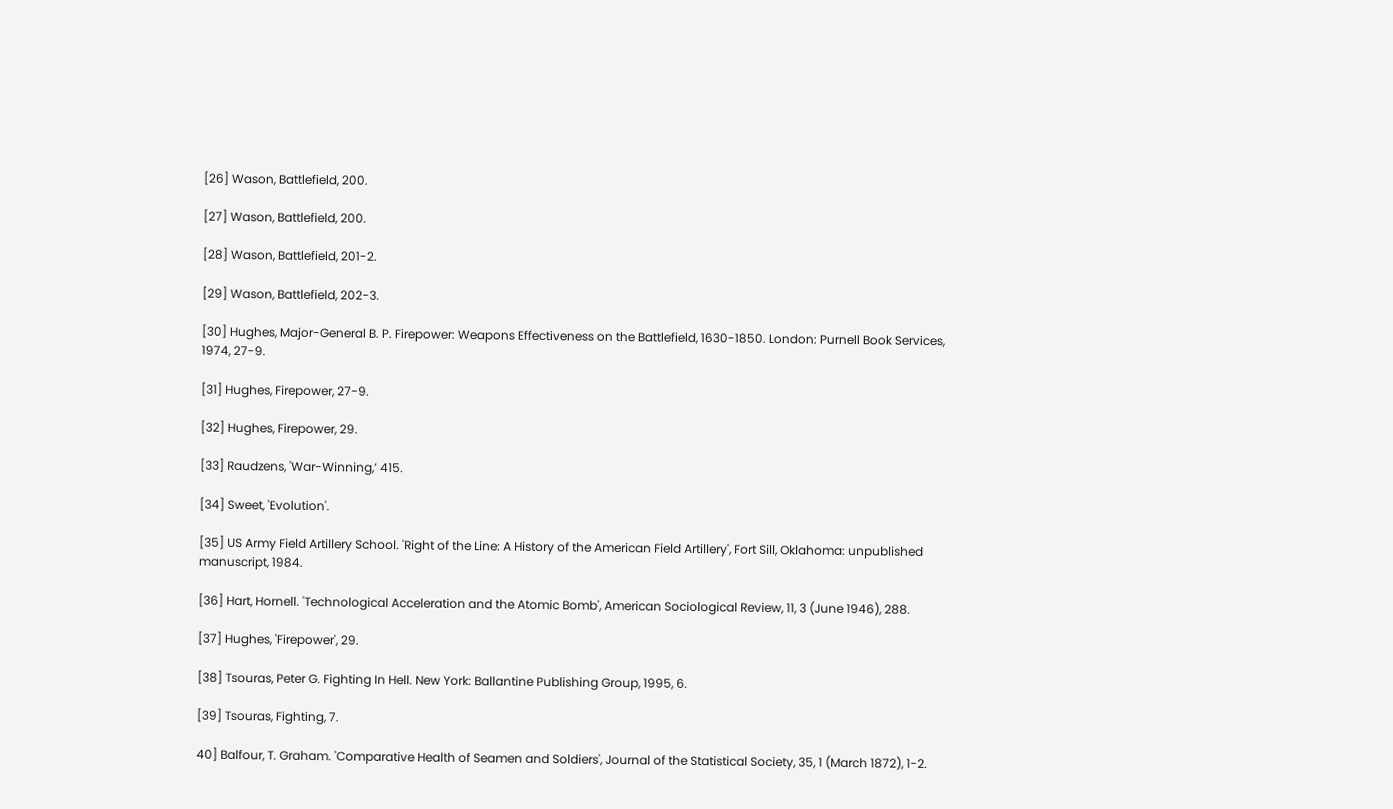[26] Wason, Battlefield, 200.

[27] Wason, Battlefield, 200.

[28] Wason, Battlefield, 201-2.

[29] Wason, Battlefield, 202-3.

[30] Hughes, Major-General B. P. Firepower: Weapons Effectiveness on the Battlefield, 1630-1850. London: Purnell Book Services, 1974, 27-9.

[31] Hughes, Firepower, 27-9.

[32] Hughes, Firepower, 29.

[33] Raudzens, 'War-Winning,’ 415.

[34] Sweet, 'Evolution'.

[35] US Army Field Artillery School. 'Right of the Line: A History of the American Field Artillery', Fort Sill, Oklahoma: unpublished manuscript, 1984.

[36] Hart, Hornell. 'Technological Acceleration and the Atomic Bomb', American Sociological Review, 11, 3 (June 1946), 288.

[37] Hughes, 'Firepower', 29.

[38] Tsouras, Peter G. Fighting In Hell. New York: Ballantine Publishing Group, 1995, 6.

[39] Tsouras, Fighting, 7.

40] Balfour, T. Graham. 'Comparative Health of Seamen and Soldiers', Journal of the Statistical Society, 35, 1 (March 1872), 1-2.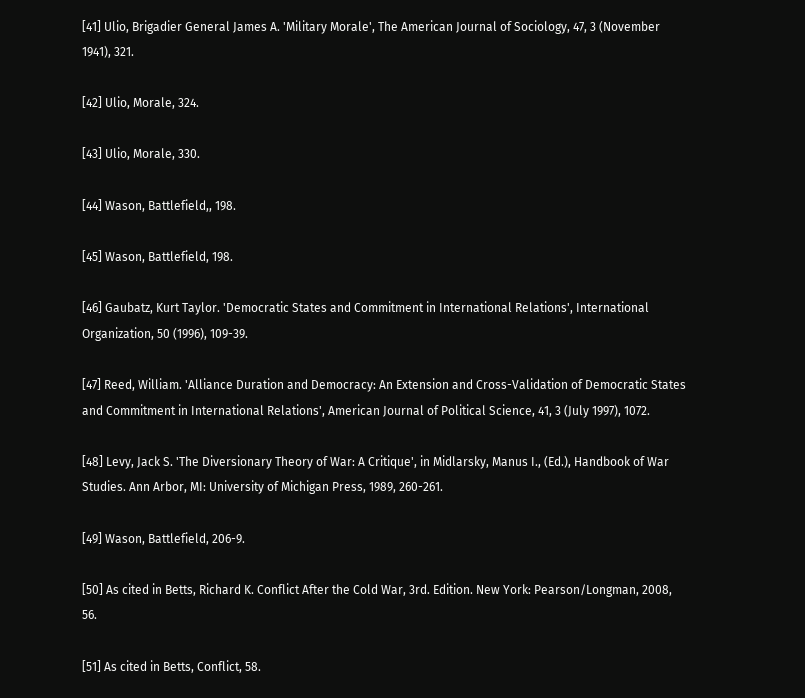[41] Ulio, Brigadier General James A. 'Military Morale', The American Journal of Sociology, 47, 3 (November 1941), 321.

[42] Ulio, Morale, 324.

[43] Ulio, Morale, 330.

[44] Wason, Battlefield,, 198.

[45] Wason, Battlefield, 198.

[46] Gaubatz, Kurt Taylor. 'Democratic States and Commitment in International Relations', International Organization, 50 (1996), 109-39.

[47] Reed, William. 'Alliance Duration and Democracy: An Extension and Cross-Validation of Democratic States and Commitment in International Relations', American Journal of Political Science, 41, 3 (July 1997), 1072.

[48] Levy, Jack S. 'The Diversionary Theory of War: A Critique', in Midlarsky, Manus I., (Ed.), Handbook of War Studies. Ann Arbor, MI: University of Michigan Press, 1989, 260-261.

[49] Wason, Battlefield, 206-9.

[50] As cited in Betts, Richard K. Conflict After the Cold War, 3rd. Edition. New York: Pearson/Longman, 2008, 56.

[51] As cited in Betts, Conflict, 58.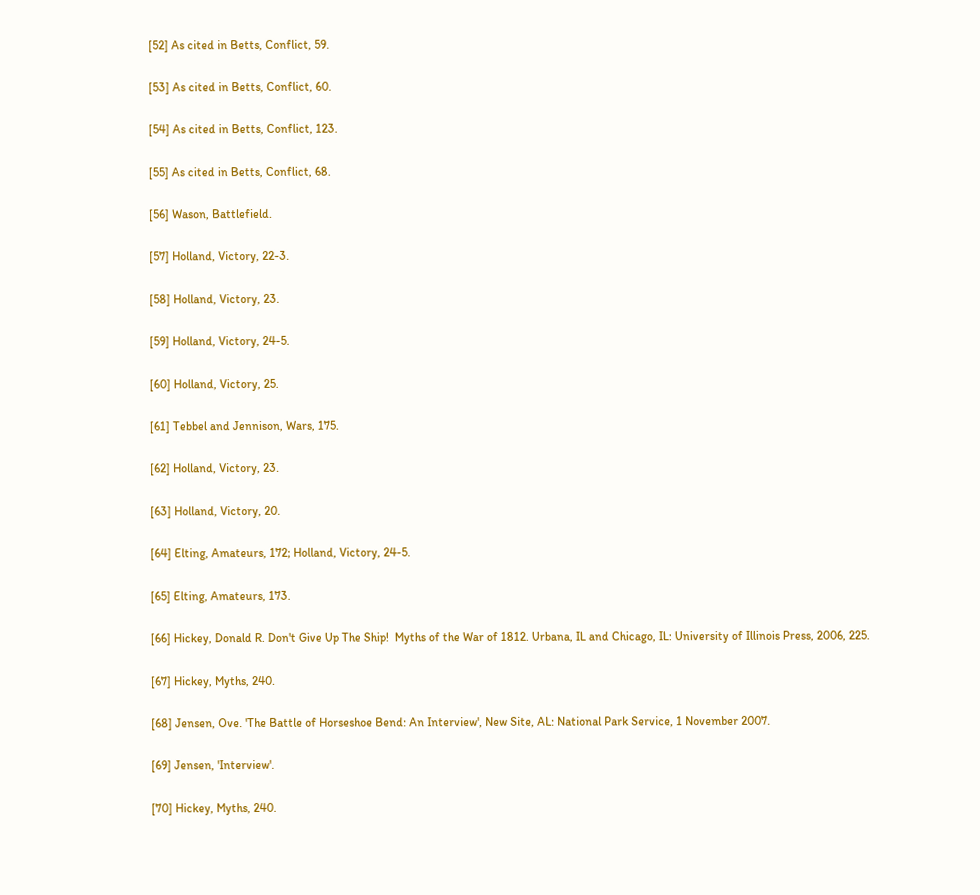[52] As cited in Betts, Conflict, 59.

[53] As cited in Betts, Conflict, 60.

[54] As cited in Betts, Conflict, 123.

[55] As cited in Betts, Conflict, 68.

[56] Wason, Battlefield.

[57] Holland, Victory, 22-3.

[58] Holland, Victory, 23.

[59] Holland, Victory, 24-5.

[60] Holland, Victory, 25.

[61] Tebbel and Jennison, Wars, 175.

[62] Holland, Victory, 23.

[63] Holland, Victory, 20.

[64] Elting, Amateurs, 172; Holland, Victory, 24-5.

[65] Elting, Amateurs, 173.

[66] Hickey, Donald R. Don't Give Up The Ship!  Myths of the War of 1812. Urbana, IL and Chicago, IL: University of Illinois Press, 2006, 225.

[67] Hickey, Myths, 240.

[68] Jensen, Ove. 'The Battle of Horseshoe Bend: An Interview', New Site, AL: National Park Service, 1 November 2007.

[69] Jensen, 'Interview'.

[70] Hickey, Myths, 240.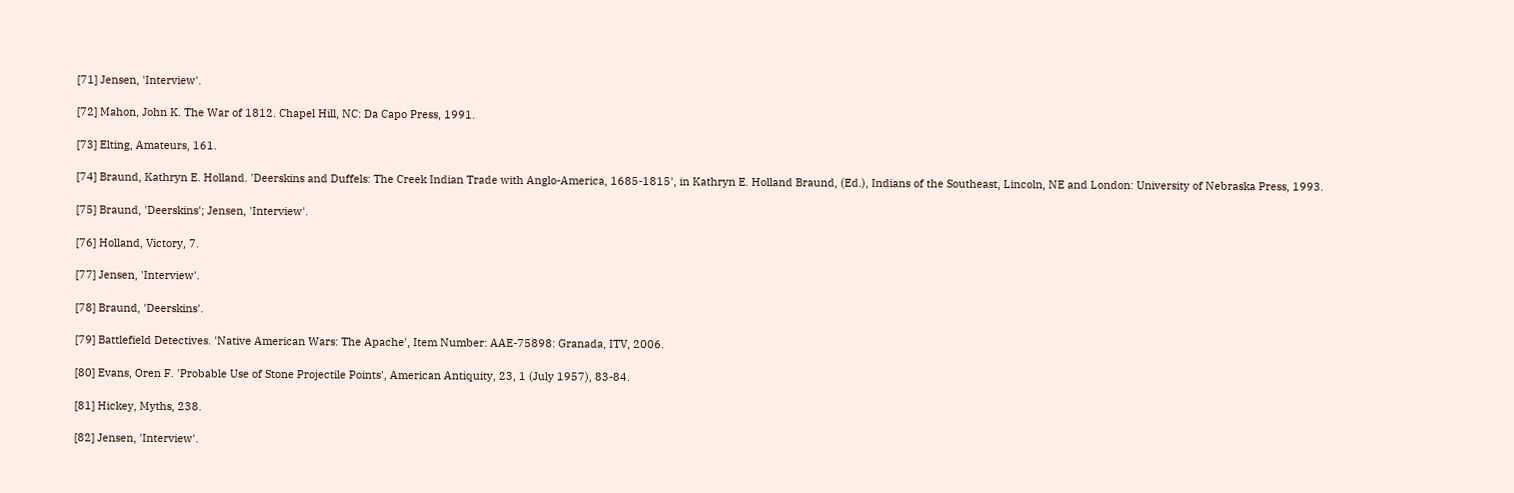[71] Jensen, 'Interview'.

[72] Mahon, John K. The War of 1812. Chapel Hill, NC: Da Capo Press, 1991.

[73] Elting, Amateurs, 161.

[74] Braund, Kathryn E. Holland. 'Deerskins and Duffels: The Creek Indian Trade with Anglo-America, 1685-1815', in Kathryn E. Holland Braund, (Ed.), Indians of the Southeast, Lincoln, NE and London: University of Nebraska Press, 1993.

[75] Braund, 'Deerskins'; Jensen, 'Interview'.

[76] Holland, Victory, 7.

[77] Jensen, 'Interview'.

[78] Braund, 'Deerskins'.

[79] Battlefield Detectives. 'Native American Wars: The Apache', Item Number: AAE-75898: Granada, ITV, 2006.

[80] Evans, Oren F. 'Probable Use of Stone Projectile Points', American Antiquity, 23, 1 (July 1957), 83-84.

[81] Hickey, Myths, 238.

[82] Jensen, 'Interview'.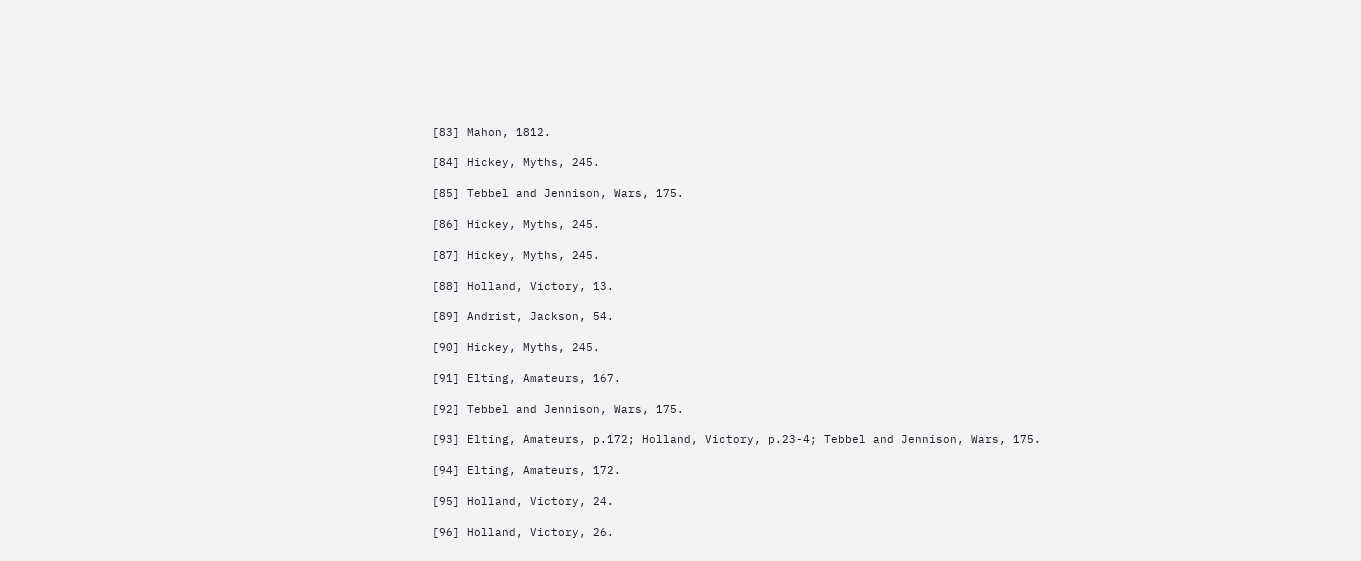[83] Mahon, 1812.

[84] Hickey, Myths, 245.

[85] Tebbel and Jennison, Wars, 175.

[86] Hickey, Myths, 245.

[87] Hickey, Myths, 245.

[88] Holland, Victory, 13.

[89] Andrist, Jackson, 54.

[90] Hickey, Myths, 245.

[91] Elting, Amateurs, 167.

[92] Tebbel and Jennison, Wars, 175.

[93] Elting, Amateurs, p.172; Holland, Victory, p.23-4; Tebbel and Jennison, Wars, 175.

[94] Elting, Amateurs, 172.

[95] Holland, Victory, 24.

[96] Holland, Victory, 26.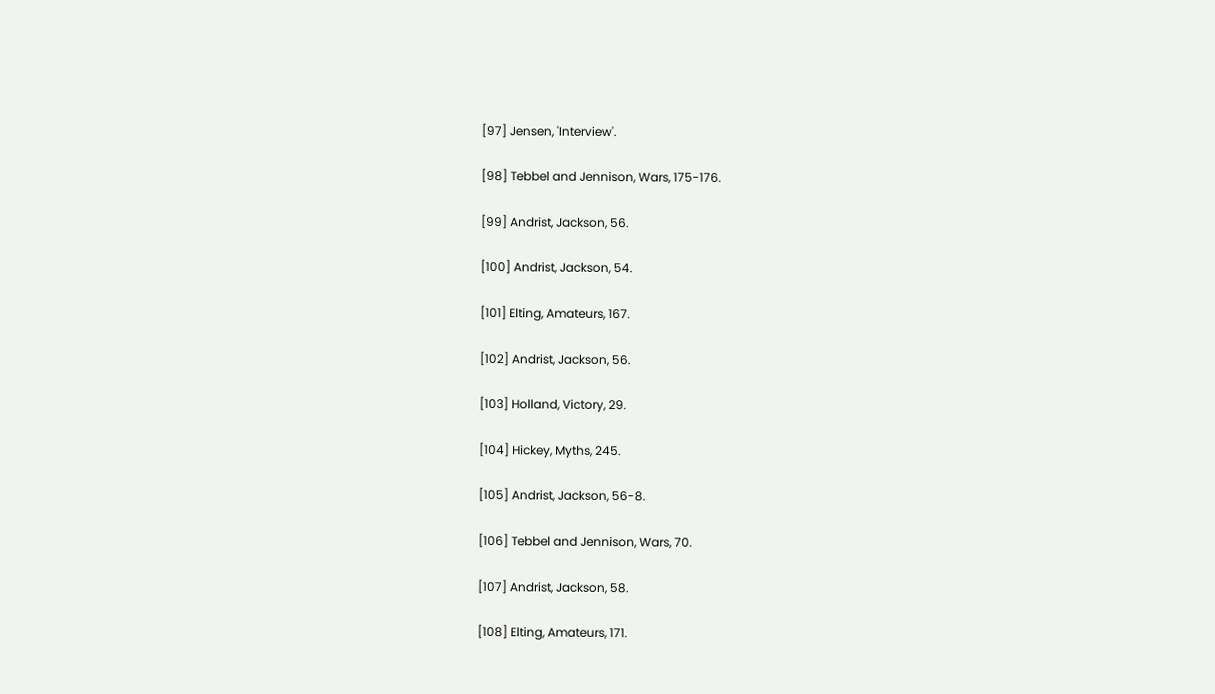[97] Jensen, 'Interview'.

[98] Tebbel and Jennison, Wars, 175-176.

[99] Andrist, Jackson, 56.

[100] Andrist, Jackson, 54.

[101] Elting, Amateurs, 167.

[102] Andrist, Jackson, 56.

[103] Holland, Victory, 29.

[104] Hickey, Myths, 245.

[105] Andrist, Jackson, 56-8.

[106] Tebbel and Jennison, Wars, 70.

[107] Andrist, Jackson, 58.

[108] Elting, Amateurs, 171.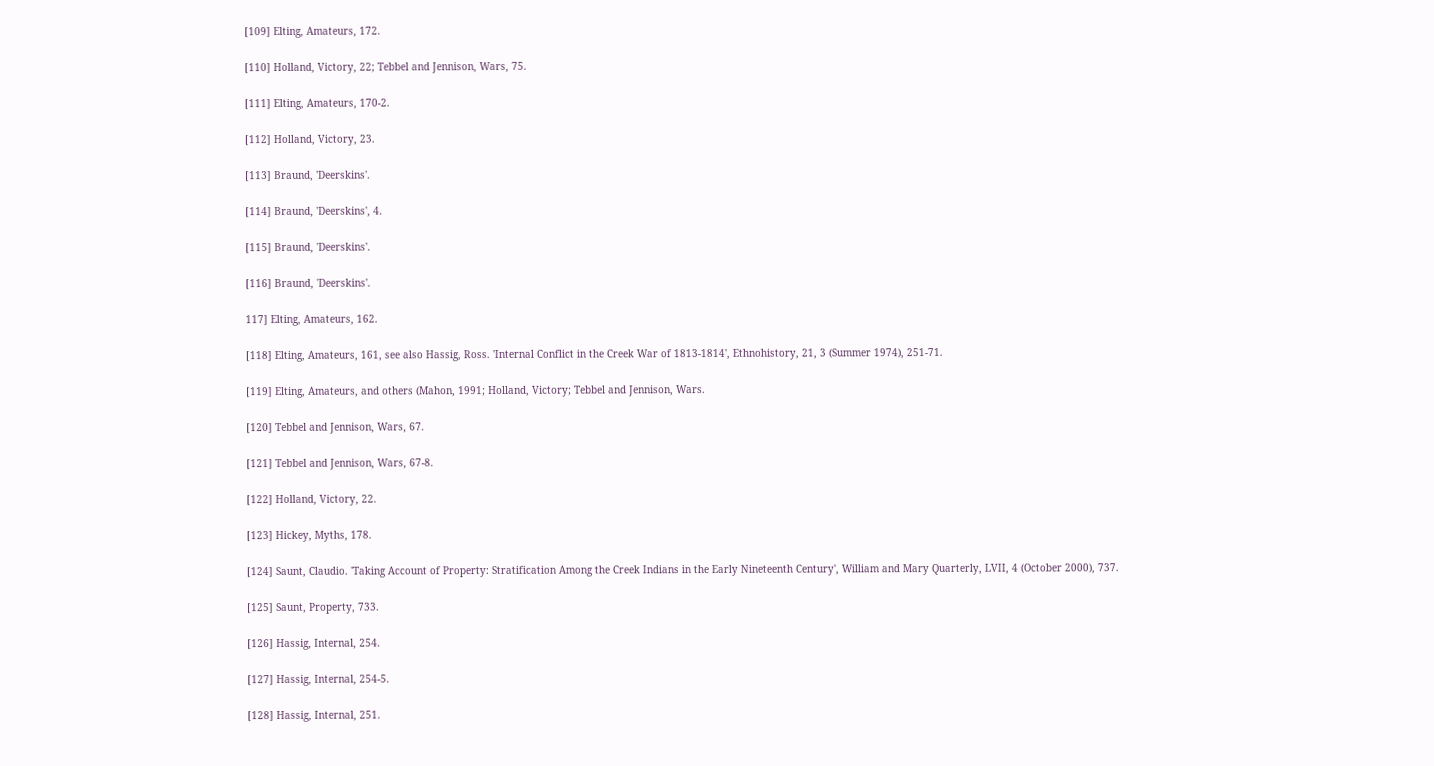[109] Elting, Amateurs, 172.

[110] Holland, Victory, 22; Tebbel and Jennison, Wars, 75.

[111] Elting, Amateurs, 170-2.

[112] Holland, Victory, 23.

[113] Braund, 'Deerskins'.

[114] Braund, 'Deerskins', 4.

[115] Braund, 'Deerskins'.

[116] Braund, 'Deerskins'.

117] Elting, Amateurs, 162.

[118] Elting, Amateurs, 161, see also Hassig, Ross. 'Internal Conflict in the Creek War of 1813-1814', Ethnohistory, 21, 3 (Summer 1974), 251-71.

[119] Elting, Amateurs, and others (Mahon, 1991; Holland, Victory; Tebbel and Jennison, Wars.

[120] Tebbel and Jennison, Wars, 67.

[121] Tebbel and Jennison, Wars, 67-8.

[122] Holland, Victory, 22.

[123] Hickey, Myths, 178.

[124] Saunt, Claudio. 'Taking Account of Property: Stratification Among the Creek Indians in the Early Nineteenth Century', William and Mary Quarterly, LVII, 4 (October 2000), 737.

[125] Saunt, Property, 733.

[126] Hassig, Internal, 254.

[127] Hassig, Internal, 254-5.

[128] Hassig, Internal, 251.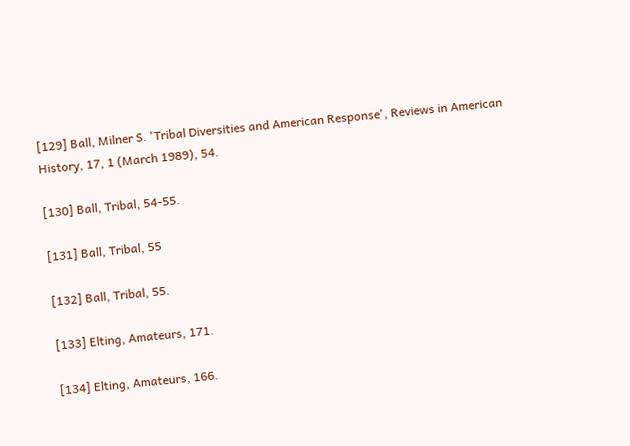[129] Ball, Milner S. 'Tribal Diversities and American Response', Reviews in American History, 17, 1 (March 1989), 54.

[130] Ball, Tribal, 54-55.

[131] Ball, Tribal, 55

[132] Ball, Tribal, 55.

[133] Elting, Amateurs, 171.

[134] Elting, Amateurs, 166.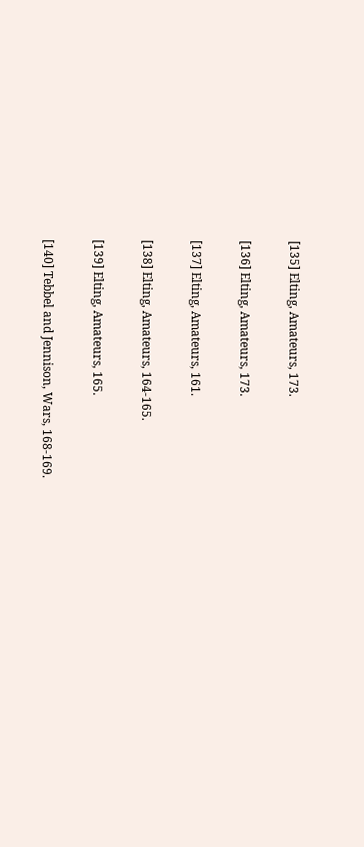[135] Elting, Amateurs, 173.

[136] Elting, Amateurs, 173.

[137] Elting, Amateurs, 161.

[138] Elting, Amateurs, 164-165.

[139] Elting, Amateurs, 165.

[140] Tebbel and Jennison, Wars, 168-169.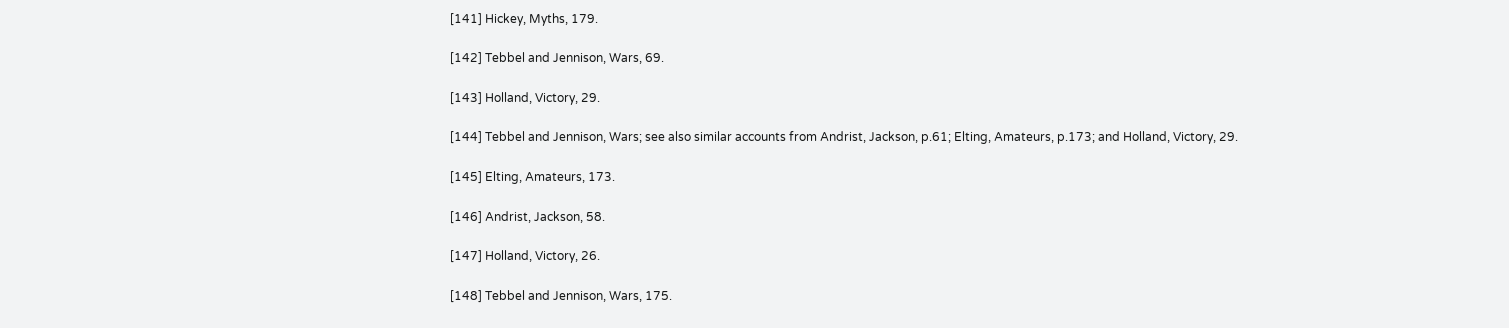[141] Hickey, Myths, 179.

[142] Tebbel and Jennison, Wars, 69.

[143] Holland, Victory, 29.

[144] Tebbel and Jennison, Wars; see also similar accounts from Andrist, Jackson, p.61; Elting, Amateurs, p.173; and Holland, Victory, 29.

[145] Elting, Amateurs, 173.

[146] Andrist, Jackson, 58.

[147] Holland, Victory, 26.

[148] Tebbel and Jennison, Wars, 175.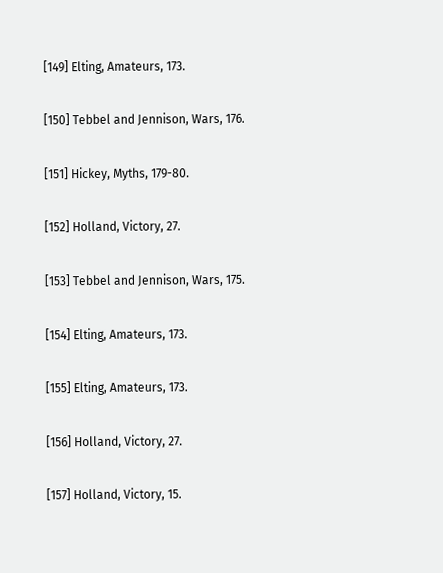[149] Elting, Amateurs, 173.

[150] Tebbel and Jennison, Wars, 176.

[151] Hickey, Myths, 179-80.

[152] Holland, Victory, 27.

[153] Tebbel and Jennison, Wars, 175.

[154] Elting, Amateurs, 173.

[155] Elting, Amateurs, 173.

[156] Holland, Victory, 27.

[157] Holland, Victory, 15.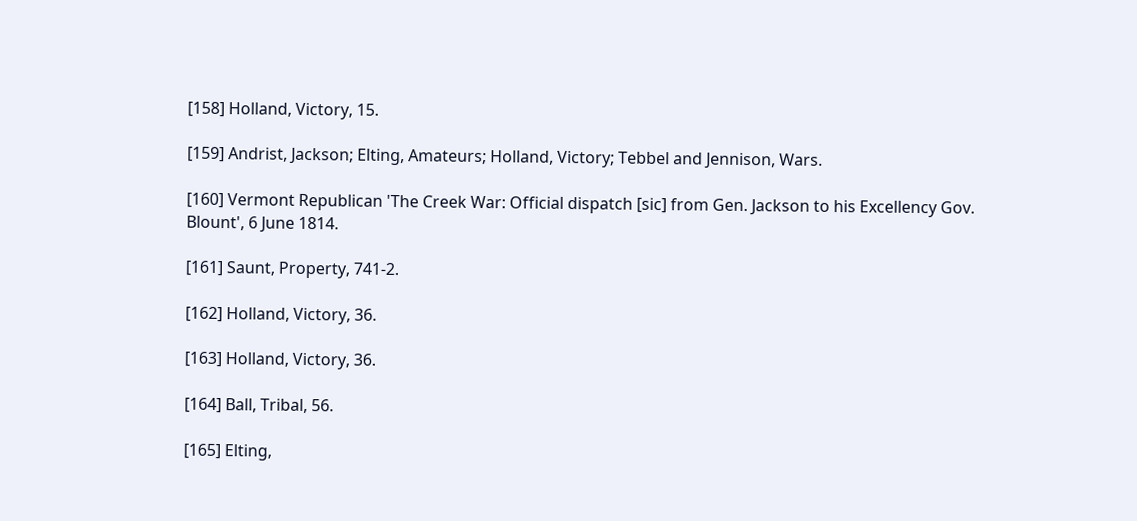[158] Holland, Victory, 15.

[159] Andrist, Jackson; Elting, Amateurs; Holland, Victory; Tebbel and Jennison, Wars.

[160] Vermont Republican 'The Creek War: Official dispatch [sic] from Gen. Jackson to his Excellency Gov. Blount', 6 June 1814.

[161] Saunt, Property, 741-2.

[162] Holland, Victory, 36.

[163] Holland, Victory, 36.

[164] Ball, Tribal, 56.

[165] Elting,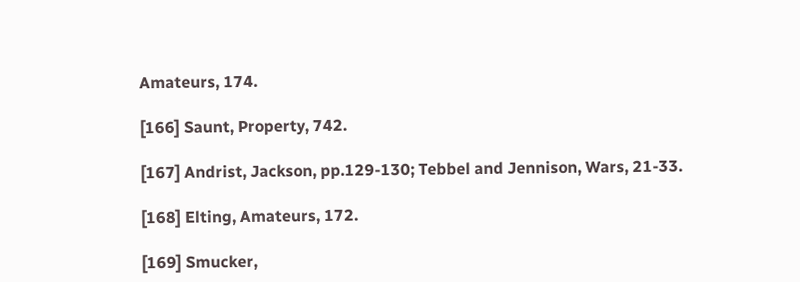Amateurs, 174.

[166] Saunt, Property, 742.

[167] Andrist, Jackson, pp.129-130; Tebbel and Jennison, Wars, 21-33.

[168] Elting, Amateurs, 172.

[169] Smucker,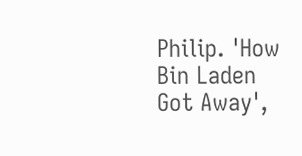Philip. 'How Bin Laden Got Away',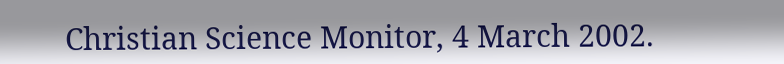Christian Science Monitor, 4 March 2002.